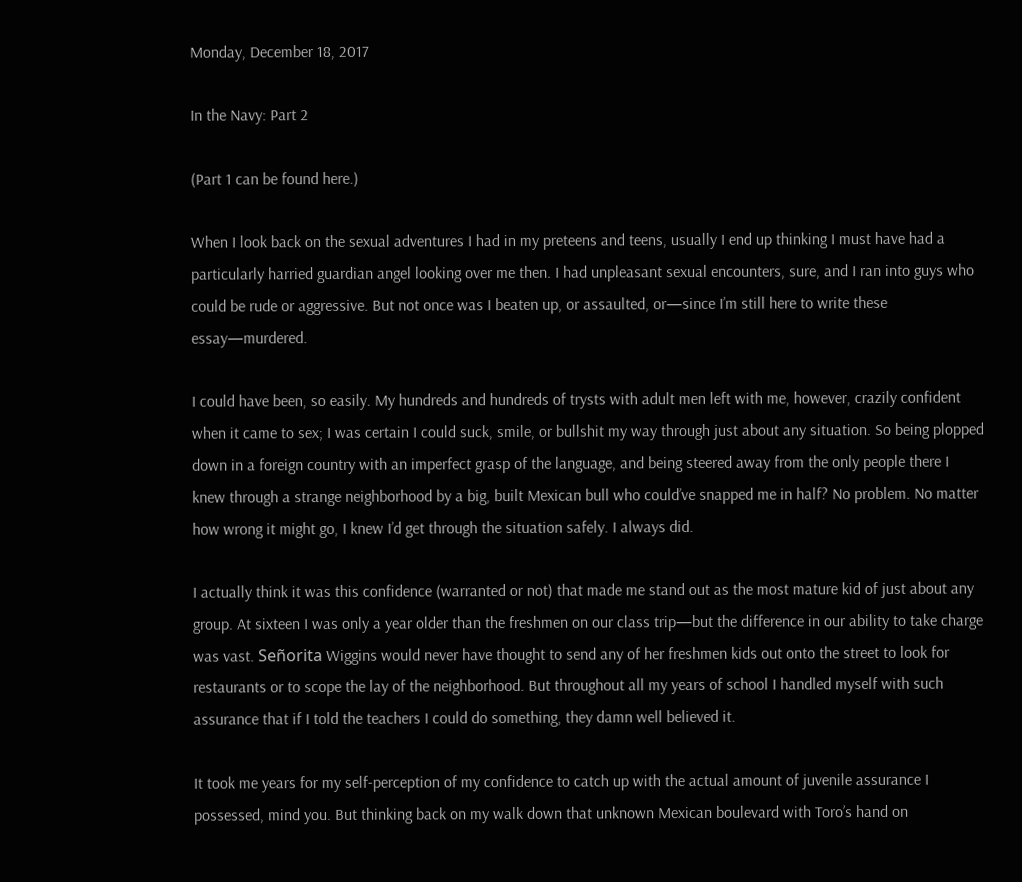Monday, December 18, 2017

In the Navy: Part 2

(Part 1 can be found here.)

When I look back on the sexual adventures I had in my preteens and teens, usually I end up thinking I must have had a particularly harried guardian angel looking over me then. I had unpleasant sexual encounters, sure, and I ran into guys who could be rude or aggressive. But not once was I beaten up, or assaulted, or—since I’m still here to write these essay—murdered.

I could have been, so easily. My hundreds and hundreds of trysts with adult men left with me, however, crazily confident when it came to sex; I was certain I could suck, smile, or bullshit my way through just about any situation. So being plopped down in a foreign country with an imperfect grasp of the language, and being steered away from the only people there I knew through a strange neighborhood by a big, built Mexican bull who could’ve snapped me in half? No problem. No matter how wrong it might go, I knew I’d get through the situation safely. I always did.

I actually think it was this confidence (warranted or not) that made me stand out as the most mature kid of just about any group. At sixteen I was only a year older than the freshmen on our class trip—but the difference in our ability to take charge was vast. Señorita Wiggins would never have thought to send any of her freshmen kids out onto the street to look for restaurants or to scope the lay of the neighborhood. But throughout all my years of school I handled myself with such assurance that if I told the teachers I could do something, they damn well believed it.

It took me years for my self-perception of my confidence to catch up with the actual amount of juvenile assurance I possessed, mind you. But thinking back on my walk down that unknown Mexican boulevard with Toro’s hand on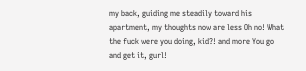my back, guiding me steadily toward his apartment, my thoughts now are less Oh no! What the fuck were you doing, kid?! and more You go and get it, gurl!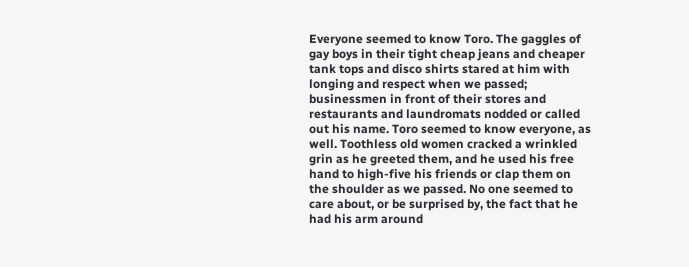Everyone seemed to know Toro. The gaggles of gay boys in their tight cheap jeans and cheaper tank tops and disco shirts stared at him with longing and respect when we passed; businessmen in front of their stores and restaurants and laundromats nodded or called out his name. Toro seemed to know everyone, as well. Toothless old women cracked a wrinkled grin as he greeted them, and he used his free hand to high-five his friends or clap them on the shoulder as we passed. No one seemed to care about, or be surprised by, the fact that he had his arm around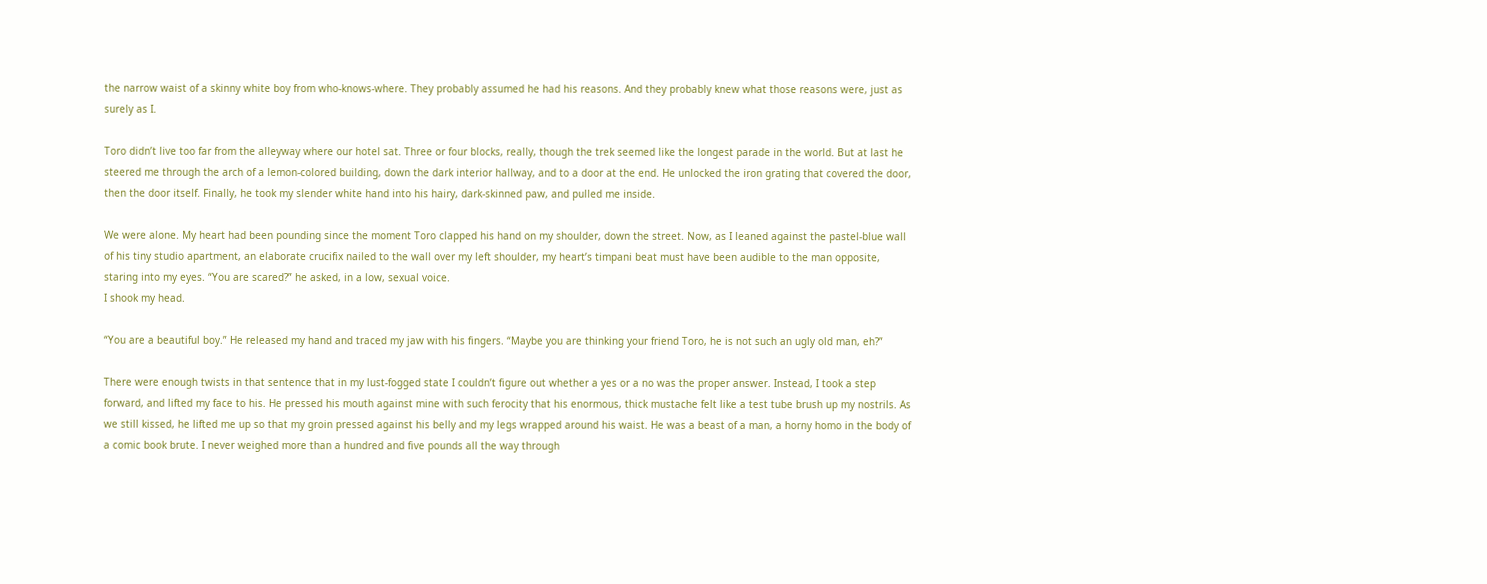the narrow waist of a skinny white boy from who-knows-where. They probably assumed he had his reasons. And they probably knew what those reasons were, just as surely as I.

Toro didn’t live too far from the alleyway where our hotel sat. Three or four blocks, really, though the trek seemed like the longest parade in the world. But at last he steered me through the arch of a lemon-colored building, down the dark interior hallway, and to a door at the end. He unlocked the iron grating that covered the door, then the door itself. Finally, he took my slender white hand into his hairy, dark-skinned paw, and pulled me inside.

We were alone. My heart had been pounding since the moment Toro clapped his hand on my shoulder, down the street. Now, as I leaned against the pastel-blue wall of his tiny studio apartment, an elaborate crucifix nailed to the wall over my left shoulder, my heart’s timpani beat must have been audible to the man opposite, staring into my eyes. “You are scared?” he asked, in a low, sexual voice.
I shook my head.

“You are a beautiful boy.” He released my hand and traced my jaw with his fingers. “Maybe you are thinking your friend Toro, he is not such an ugly old man, eh?”

There were enough twists in that sentence that in my lust-fogged state I couldn’t figure out whether a yes or a no was the proper answer. Instead, I took a step forward, and lifted my face to his. He pressed his mouth against mine with such ferocity that his enormous, thick mustache felt like a test tube brush up my nostrils. As we still kissed, he lifted me up so that my groin pressed against his belly and my legs wrapped around his waist. He was a beast of a man, a horny homo in the body of a comic book brute. I never weighed more than a hundred and five pounds all the way through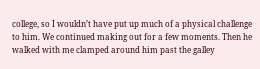college, so I wouldn’t have put up much of a physical challenge to him. We continued making out for a few moments. Then he walked with me clamped around him past the galley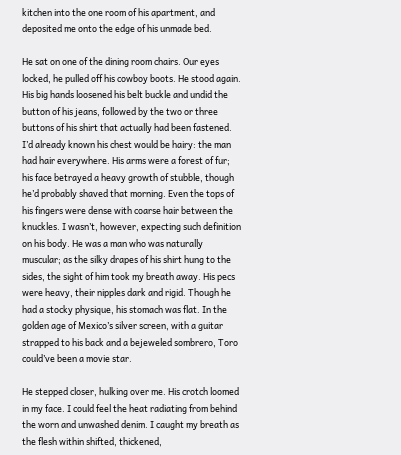kitchen into the one room of his apartment, and deposited me onto the edge of his unmade bed.

He sat on one of the dining room chairs. Our eyes locked, he pulled off his cowboy boots. He stood again. His big hands loosened his belt buckle and undid the button of his jeans, followed by the two or three buttons of his shirt that actually had been fastened. I’d already known his chest would be hairy: the man had hair everywhere. His arms were a forest of fur; his face betrayed a heavy growth of stubble, though he’d probably shaved that morning. Even the tops of his fingers were dense with coarse hair between the knuckles. I wasn’t, however, expecting such definition on his body. He was a man who was naturally muscular; as the silky drapes of his shirt hung to the sides, the sight of him took my breath away. His pecs were heavy, their nipples dark and rigid. Though he had a stocky physique, his stomach was flat. In the golden age of Mexico’s silver screen, with a guitar strapped to his back and a bejeweled sombrero, Toro could’ve been a movie star.

He stepped closer, hulking over me. His crotch loomed in my face. I could feel the heat radiating from behind the worn and unwashed denim. I caught my breath as the flesh within shifted, thickened,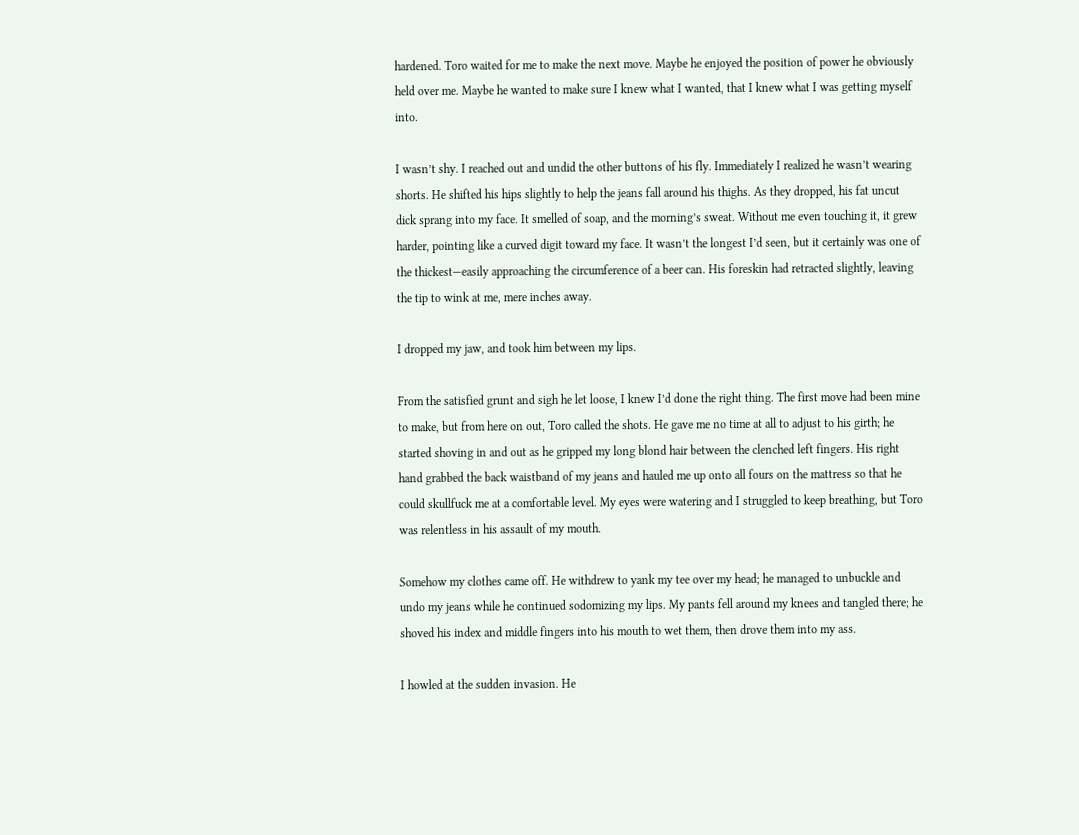hardened. Toro waited for me to make the next move. Maybe he enjoyed the position of power he obviously held over me. Maybe he wanted to make sure I knew what I wanted, that I knew what I was getting myself into.

I wasn’t shy. I reached out and undid the other buttons of his fly. Immediately I realized he wasn’t wearing shorts. He shifted his hips slightly to help the jeans fall around his thighs. As they dropped, his fat uncut dick sprang into my face. It smelled of soap, and the morning’s sweat. Without me even touching it, it grew harder, pointing like a curved digit toward my face. It wasn’t the longest I’d seen, but it certainly was one of the thickest—easily approaching the circumference of a beer can. His foreskin had retracted slightly, leaving the tip to wink at me, mere inches away.

I dropped my jaw, and took him between my lips.

From the satisfied grunt and sigh he let loose, I knew I’d done the right thing. The first move had been mine to make, but from here on out, Toro called the shots. He gave me no time at all to adjust to his girth; he started shoving in and out as he gripped my long blond hair between the clenched left fingers. His right hand grabbed the back waistband of my jeans and hauled me up onto all fours on the mattress so that he could skullfuck me at a comfortable level. My eyes were watering and I struggled to keep breathing, but Toro was relentless in his assault of my mouth.

Somehow my clothes came off. He withdrew to yank my tee over my head; he managed to unbuckle and undo my jeans while he continued sodomizing my lips. My pants fell around my knees and tangled there; he shoved his index and middle fingers into his mouth to wet them, then drove them into my ass.

I howled at the sudden invasion. He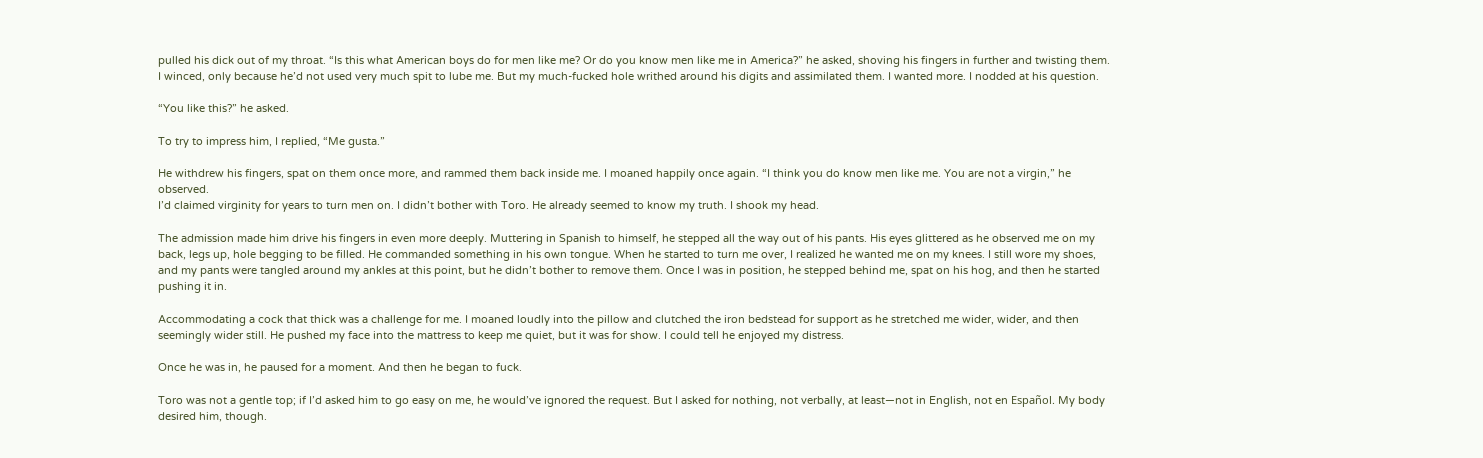pulled his dick out of my throat. “Is this what American boys do for men like me? Or do you know men like me in America?” he asked, shoving his fingers in further and twisting them. I winced, only because he’d not used very much spit to lube me. But my much-fucked hole writhed around his digits and assimilated them. I wanted more. I nodded at his question.

“You like this?” he asked.

To try to impress him, I replied, “Me gusta.”

He withdrew his fingers, spat on them once more, and rammed them back inside me. I moaned happily once again. “I think you do know men like me. You are not a virgin,” he observed.
I’d claimed virginity for years to turn men on. I didn’t bother with Toro. He already seemed to know my truth. I shook my head.

The admission made him drive his fingers in even more deeply. Muttering in Spanish to himself, he stepped all the way out of his pants. His eyes glittered as he observed me on my back, legs up, hole begging to be filled. He commanded something in his own tongue. When he started to turn me over, I realized he wanted me on my knees. I still wore my shoes, and my pants were tangled around my ankles at this point, but he didn’t bother to remove them. Once I was in position, he stepped behind me, spat on his hog, and then he started pushing it in.

Accommodating a cock that thick was a challenge for me. I moaned loudly into the pillow and clutched the iron bedstead for support as he stretched me wider, wider, and then seemingly wider still. He pushed my face into the mattress to keep me quiet, but it was for show. I could tell he enjoyed my distress.

Once he was in, he paused for a moment. And then he began to fuck.

Toro was not a gentle top; if I’d asked him to go easy on me, he would’ve ignored the request. But I asked for nothing, not verbally, at least—not in English, not en Español. My body desired him, though.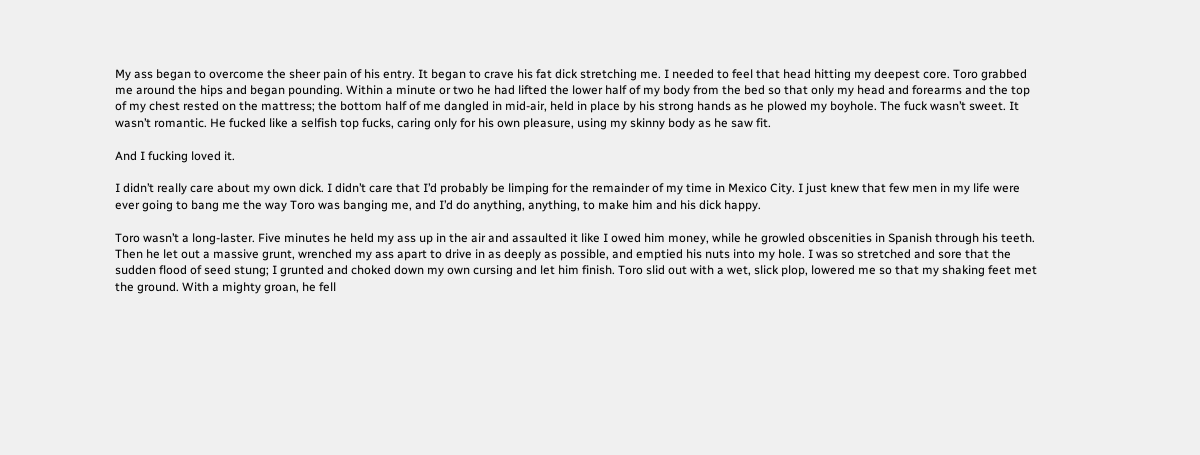My ass began to overcome the sheer pain of his entry. It began to crave his fat dick stretching me. I needed to feel that head hitting my deepest core. Toro grabbed me around the hips and began pounding. Within a minute or two he had lifted the lower half of my body from the bed so that only my head and forearms and the top of my chest rested on the mattress; the bottom half of me dangled in mid-air, held in place by his strong hands as he plowed my boyhole. The fuck wasn’t sweet. It wasn’t romantic. He fucked like a selfish top fucks, caring only for his own pleasure, using my skinny body as he saw fit.

And I fucking loved it.

I didn’t really care about my own dick. I didn’t care that I’d probably be limping for the remainder of my time in Mexico City. I just knew that few men in my life were ever going to bang me the way Toro was banging me, and I’d do anything, anything, to make him and his dick happy.

Toro wasn’t a long-laster. Five minutes he held my ass up in the air and assaulted it like I owed him money, while he growled obscenities in Spanish through his teeth. Then he let out a massive grunt, wrenched my ass apart to drive in as deeply as possible, and emptied his nuts into my hole. I was so stretched and sore that the sudden flood of seed stung; I grunted and choked down my own cursing and let him finish. Toro slid out with a wet, slick plop, lowered me so that my shaking feet met the ground. With a mighty groan, he fell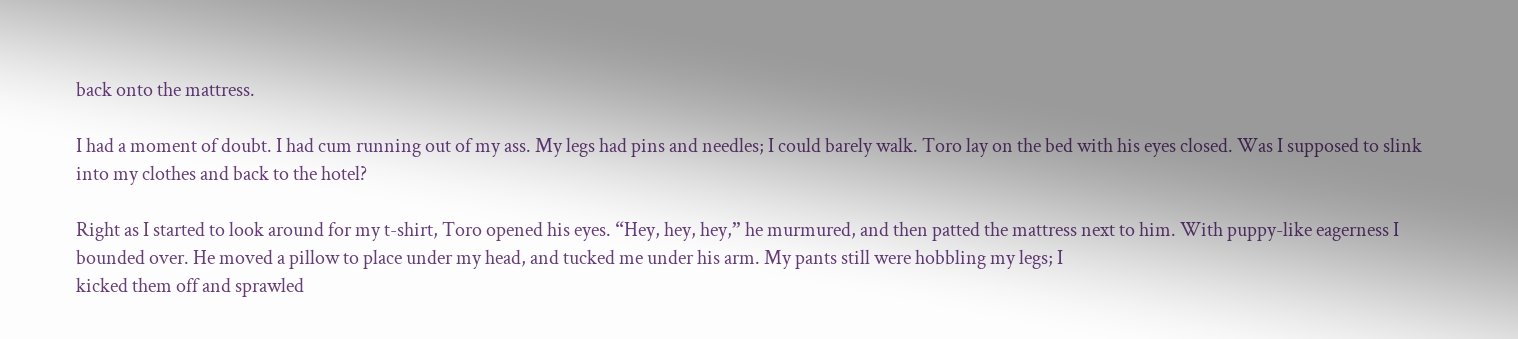back onto the mattress.

I had a moment of doubt. I had cum running out of my ass. My legs had pins and needles; I could barely walk. Toro lay on the bed with his eyes closed. Was I supposed to slink into my clothes and back to the hotel?

Right as I started to look around for my t-shirt, Toro opened his eyes. “Hey, hey, hey,” he murmured, and then patted the mattress next to him. With puppy-like eagerness I bounded over. He moved a pillow to place under my head, and tucked me under his arm. My pants still were hobbling my legs; I
kicked them off and sprawled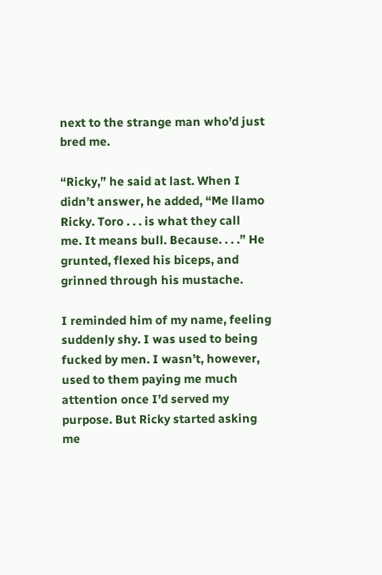next to the strange man who’d just bred me.

“Ricky,” he said at last. When I didn’t answer, he added, “Me llamo Ricky. Toro . . . is what they call
me. It means bull. Because. . . .” He grunted, flexed his biceps, and grinned through his mustache.

I reminded him of my name, feeling suddenly shy. I was used to being fucked by men. I wasn’t, however, used to them paying me much attention once I’d served my purpose. But Ricky started asking me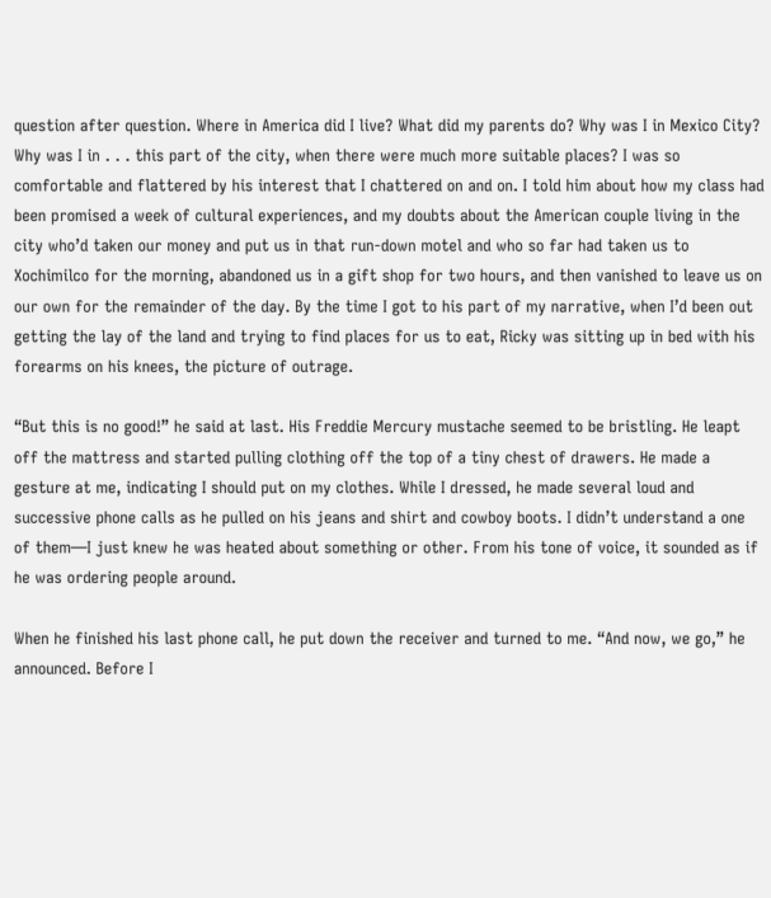question after question. Where in America did I live? What did my parents do? Why was I in Mexico City? Why was I in . . . this part of the city, when there were much more suitable places? I was so comfortable and flattered by his interest that I chattered on and on. I told him about how my class had been promised a week of cultural experiences, and my doubts about the American couple living in the city who’d taken our money and put us in that run-down motel and who so far had taken us to Xochimilco for the morning, abandoned us in a gift shop for two hours, and then vanished to leave us on our own for the remainder of the day. By the time I got to his part of my narrative, when I’d been out getting the lay of the land and trying to find places for us to eat, Ricky was sitting up in bed with his forearms on his knees, the picture of outrage.

“But this is no good!” he said at last. His Freddie Mercury mustache seemed to be bristling. He leapt off the mattress and started pulling clothing off the top of a tiny chest of drawers. He made a gesture at me, indicating I should put on my clothes. While I dressed, he made several loud and successive phone calls as he pulled on his jeans and shirt and cowboy boots. I didn’t understand a one of them—I just knew he was heated about something or other. From his tone of voice, it sounded as if he was ordering people around.

When he finished his last phone call, he put down the receiver and turned to me. “And now, we go,” he announced. Before I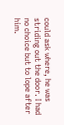could ask where, he was striding out the door. I had no choice but to lope after him.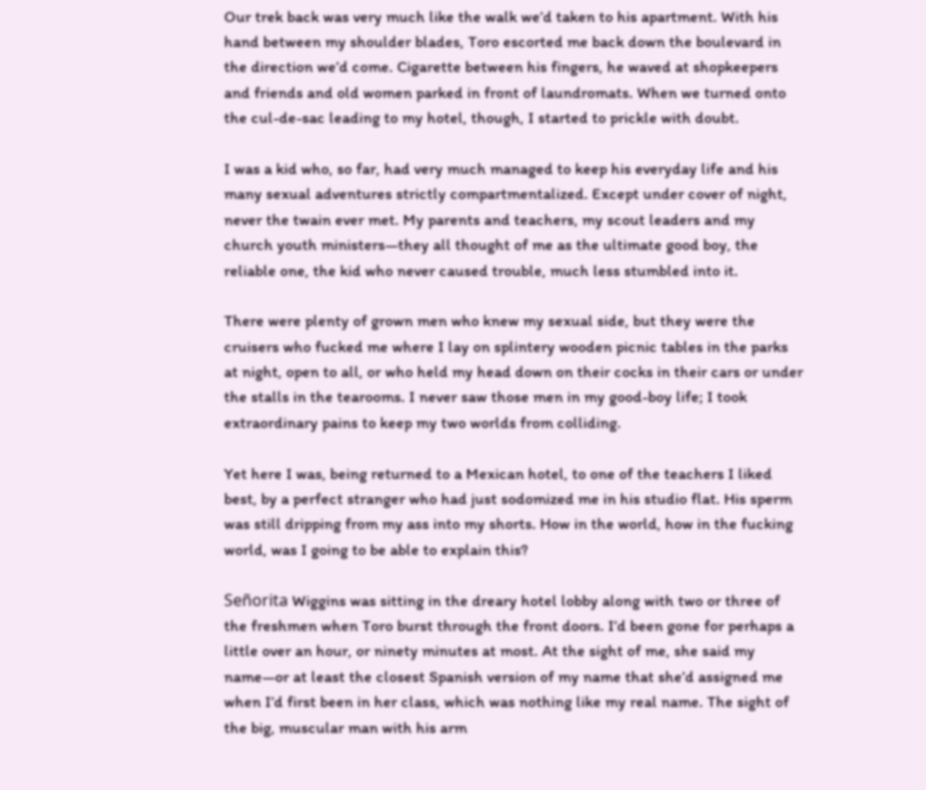Our trek back was very much like the walk we’d taken to his apartment. With his hand between my shoulder blades, Toro escorted me back down the boulevard in the direction we’d come. Cigarette between his fingers, he waved at shopkeepers and friends and old women parked in front of laundromats. When we turned onto the cul-de-sac leading to my hotel, though, I started to prickle with doubt.

I was a kid who, so far, had very much managed to keep his everyday life and his many sexual adventures strictly compartmentalized. Except under cover of night, never the twain ever met. My parents and teachers, my scout leaders and my church youth ministers—they all thought of me as the ultimate good boy, the reliable one, the kid who never caused trouble, much less stumbled into it.

There were plenty of grown men who knew my sexual side, but they were the cruisers who fucked me where I lay on splintery wooden picnic tables in the parks at night, open to all, or who held my head down on their cocks in their cars or under the stalls in the tearooms. I never saw those men in my good-boy life; I took extraordinary pains to keep my two worlds from colliding.

Yet here I was, being returned to a Mexican hotel, to one of the teachers I liked best, by a perfect stranger who had just sodomized me in his studio flat. His sperm was still dripping from my ass into my shorts. How in the world, how in the fucking world, was I going to be able to explain this?

Señorita Wiggins was sitting in the dreary hotel lobby along with two or three of the freshmen when Toro burst through the front doors. I’d been gone for perhaps a little over an hour, or ninety minutes at most. At the sight of me, she said my name—or at least the closest Spanish version of my name that she’d assigned me when I’d first been in her class, which was nothing like my real name. The sight of the big, muscular man with his arm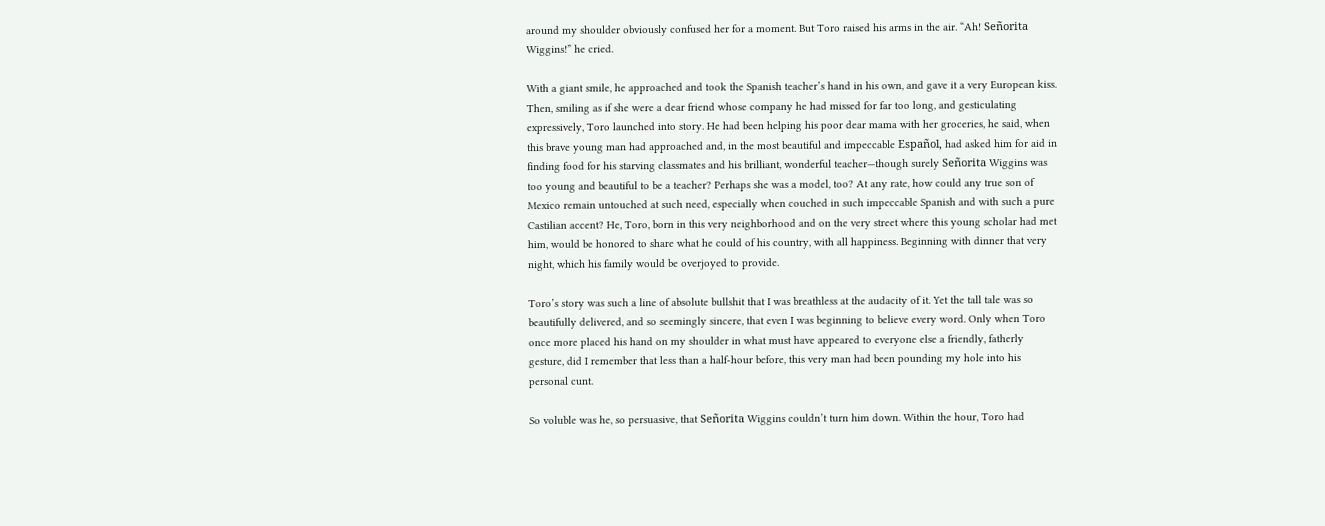around my shoulder obviously confused her for a moment. But Toro raised his arms in the air. “Ah! Señorita Wiggins!” he cried.

With a giant smile, he approached and took the Spanish teacher’s hand in his own, and gave it a very European kiss. Then, smiling as if she were a dear friend whose company he had missed for far too long, and gesticulating expressively, Toro launched into story. He had been helping his poor dear mama with her groceries, he said, when this brave young man had approached and, in the most beautiful and impeccable Español, had asked him for aid in finding food for his starving classmates and his brilliant, wonderful teacher—though surely Señorita Wiggins was too young and beautiful to be a teacher? Perhaps she was a model, too? At any rate, how could any true son of Mexico remain untouched at such need, especially when couched in such impeccable Spanish and with such a pure Castilian accent? He, Toro, born in this very neighborhood and on the very street where this young scholar had met him, would be honored to share what he could of his country, with all happiness. Beginning with dinner that very night, which his family would be overjoyed to provide.

Toro’s story was such a line of absolute bullshit that I was breathless at the audacity of it. Yet the tall tale was so beautifully delivered, and so seemingly sincere, that even I was beginning to believe every word. Only when Toro once more placed his hand on my shoulder in what must have appeared to everyone else a friendly, fatherly gesture, did I remember that less than a half-hour before, this very man had been pounding my hole into his personal cunt.

So voluble was he, so persuasive, that Señorita Wiggins couldn’t turn him down. Within the hour, Toro had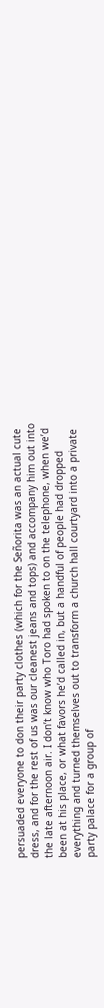persuaded everyone to don their party clothes (which for the Señorita was an actual cute dress, and for the rest of us was our cleanest jeans and tops) and accompany him out into the late afternoon air. I don’t know who Toro had spoken to on the telephone, when we’d been at his place, or what favors he’d called in, but a handful of people had dropped everything and turned themselves out to transform a church hall courtyard into a private party palace for a group of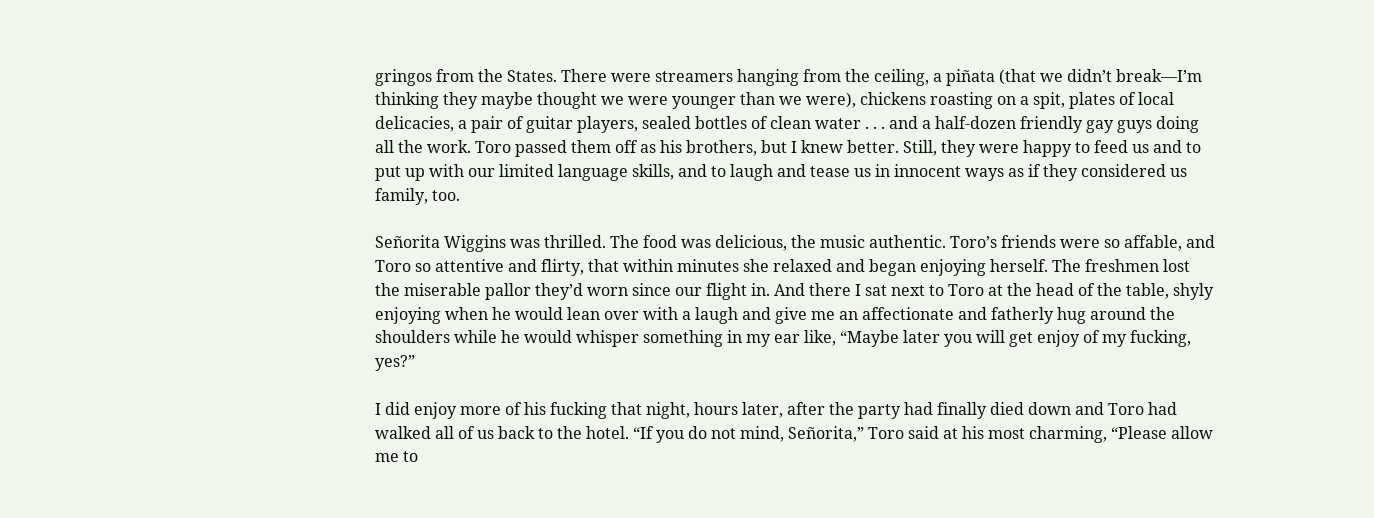gringos from the States. There were streamers hanging from the ceiling, a piñata (that we didn’t break—I’m thinking they maybe thought we were younger than we were), chickens roasting on a spit, plates of local delicacies, a pair of guitar players, sealed bottles of clean water . . . and a half-dozen friendly gay guys doing all the work. Toro passed them off as his brothers, but I knew better. Still, they were happy to feed us and to put up with our limited language skills, and to laugh and tease us in innocent ways as if they considered us family, too.

Señorita Wiggins was thrilled. The food was delicious, the music authentic. Toro’s friends were so affable, and Toro so attentive and flirty, that within minutes she relaxed and began enjoying herself. The freshmen lost the miserable pallor they’d worn since our flight in. And there I sat next to Toro at the head of the table, shyly enjoying when he would lean over with a laugh and give me an affectionate and fatherly hug around the shoulders while he would whisper something in my ear like, “Maybe later you will get enjoy of my fucking, yes?”

I did enjoy more of his fucking that night, hours later, after the party had finally died down and Toro had walked all of us back to the hotel. “If you do not mind, Señorita,” Toro said at his most charming, “Please allow me to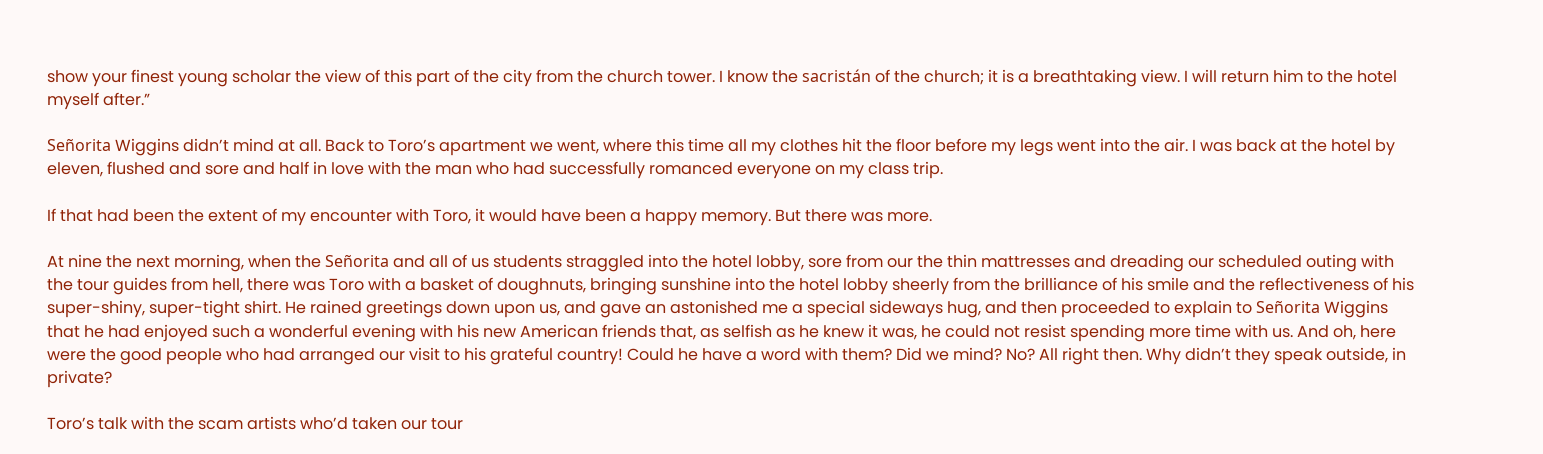show your finest young scholar the view of this part of the city from the church tower. I know the sacristán of the church; it is a breathtaking view. I will return him to the hotel myself after.”

Señorita Wiggins didn’t mind at all. Back to Toro’s apartment we went, where this time all my clothes hit the floor before my legs went into the air. I was back at the hotel by eleven, flushed and sore and half in love with the man who had successfully romanced everyone on my class trip.

If that had been the extent of my encounter with Toro, it would have been a happy memory. But there was more.

At nine the next morning, when the Señorita and all of us students straggled into the hotel lobby, sore from our the thin mattresses and dreading our scheduled outing with the tour guides from hell, there was Toro with a basket of doughnuts, bringing sunshine into the hotel lobby sheerly from the brilliance of his smile and the reflectiveness of his super-shiny, super-tight shirt. He rained greetings down upon us, and gave an astonished me a special sideways hug, and then proceeded to explain to Señorita Wiggins that he had enjoyed such a wonderful evening with his new American friends that, as selfish as he knew it was, he could not resist spending more time with us. And oh, here were the good people who had arranged our visit to his grateful country! Could he have a word with them? Did we mind? No? All right then. Why didn’t they speak outside, in private?

Toro’s talk with the scam artists who’d taken our tour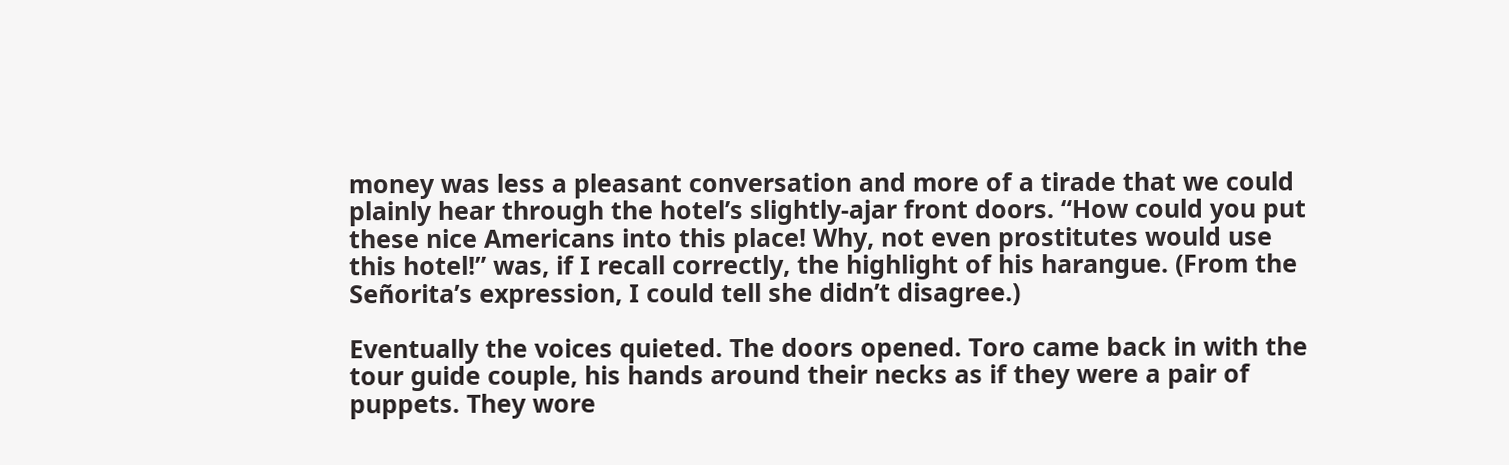money was less a pleasant conversation and more of a tirade that we could plainly hear through the hotel’s slightly-ajar front doors. “How could you put these nice Americans into this place! Why, not even prostitutes would use this hotel!” was, if I recall correctly, the highlight of his harangue. (From the Señorita’s expression, I could tell she didn’t disagree.)

Eventually the voices quieted. The doors opened. Toro came back in with the tour guide couple, his hands around their necks as if they were a pair of puppets. They wore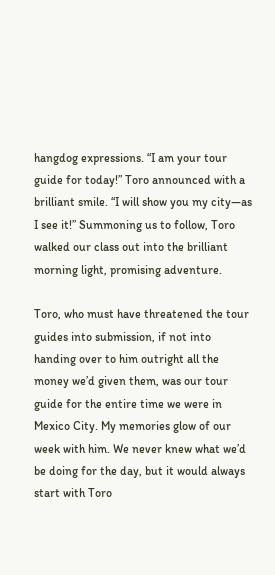hangdog expressions. “I am your tour guide for today!” Toro announced with a brilliant smile. “I will show you my city—as I see it!” Summoning us to follow, Toro walked our class out into the brilliant morning light, promising adventure.

Toro, who must have threatened the tour guides into submission, if not into handing over to him outright all the money we’d given them, was our tour guide for the entire time we were in Mexico City. My memories glow of our week with him. We never knew what we’d be doing for the day, but it would always start with Toro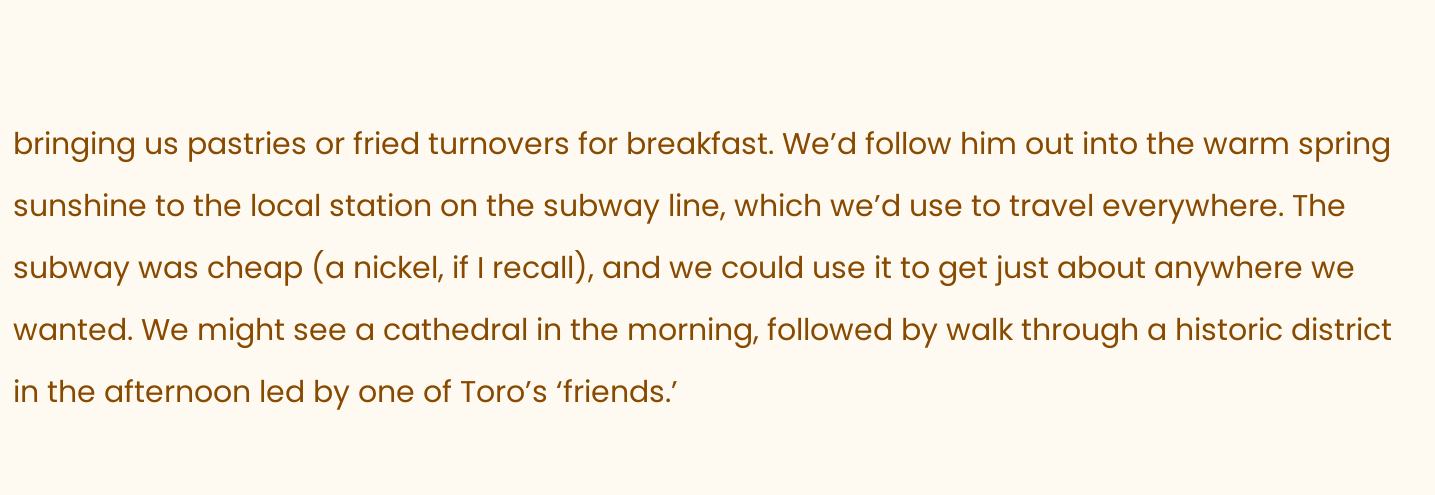bringing us pastries or fried turnovers for breakfast. We’d follow him out into the warm spring sunshine to the local station on the subway line, which we’d use to travel everywhere. The subway was cheap (a nickel, if I recall), and we could use it to get just about anywhere we wanted. We might see a cathedral in the morning, followed by walk through a historic district in the afternoon led by one of Toro’s ‘friends.’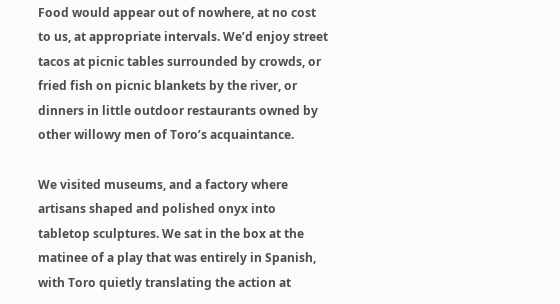Food would appear out of nowhere, at no cost to us, at appropriate intervals. We’d enjoy street tacos at picnic tables surrounded by crowds, or fried fish on picnic blankets by the river, or dinners in little outdoor restaurants owned by other willowy men of Toro’s acquaintance.

We visited museums, and a factory where artisans shaped and polished onyx into tabletop sculptures. We sat in the box at the matinee of a play that was entirely in Spanish, with Toro quietly translating the action at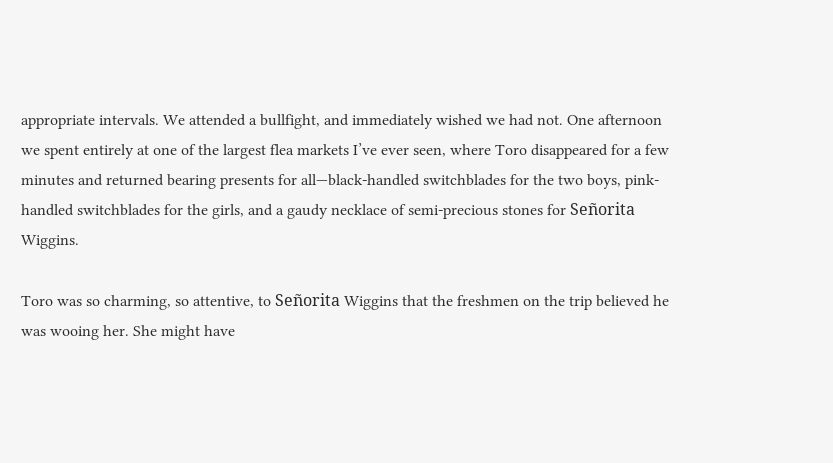appropriate intervals. We attended a bullfight, and immediately wished we had not. One afternoon we spent entirely at one of the largest flea markets I’ve ever seen, where Toro disappeared for a few minutes and returned bearing presents for all—black-handled switchblades for the two boys, pink-handled switchblades for the girls, and a gaudy necklace of semi-precious stones for Señorita Wiggins.

Toro was so charming, so attentive, to Señorita Wiggins that the freshmen on the trip believed he was wooing her. She might have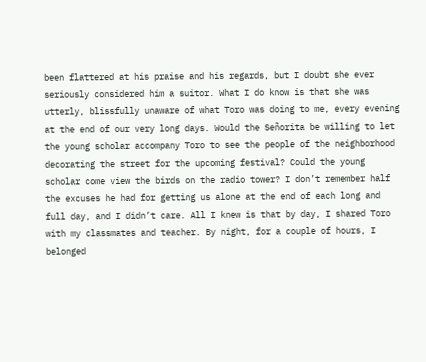been flattered at his praise and his regards, but I doubt she ever seriously considered him a suitor. What I do know is that she was utterly, blissfully unaware of what Toro was doing to me, every evening at the end of our very long days. Would the Señorita be willing to let the young scholar accompany Toro to see the people of the neighborhood decorating the street for the upcoming festival? Could the young scholar come view the birds on the radio tower? I don’t remember half the excuses he had for getting us alone at the end of each long and full day, and I didn’t care. All I knew is that by day, I shared Toro with my classmates and teacher. By night, for a couple of hours, I belonged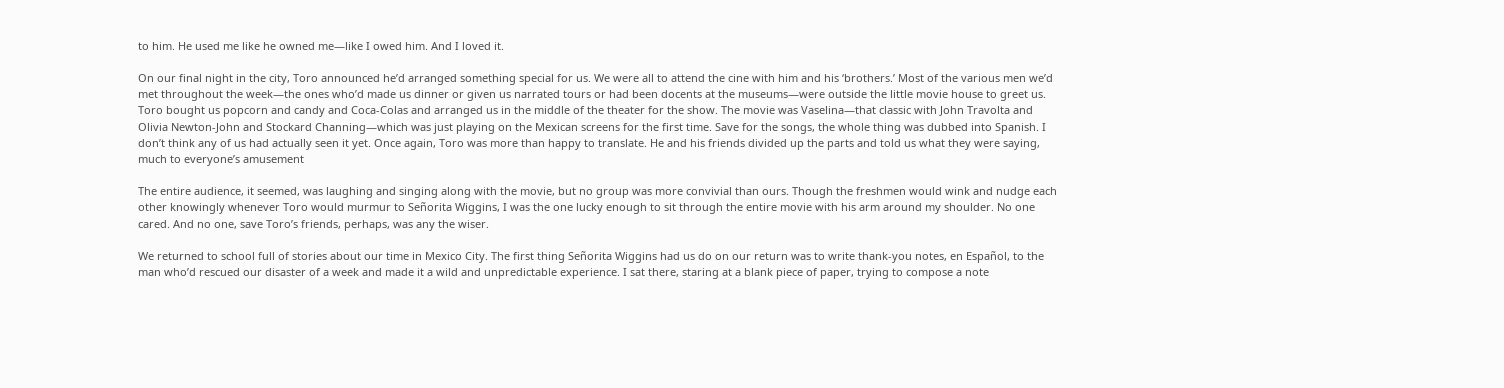to him. He used me like he owned me—like I owed him. And I loved it.

On our final night in the city, Toro announced he’d arranged something special for us. We were all to attend the cine with him and his ‘brothers.’ Most of the various men we’d met throughout the week—the ones who’d made us dinner or given us narrated tours or had been docents at the museums—were outside the little movie house to greet us. Toro bought us popcorn and candy and Coca-Colas and arranged us in the middle of the theater for the show. The movie was Vaselina—that classic with John Travolta and Olivia Newton-John and Stockard Channing—which was just playing on the Mexican screens for the first time. Save for the songs, the whole thing was dubbed into Spanish. I don’t think any of us had actually seen it yet. Once again, Toro was more than happy to translate. He and his friends divided up the parts and told us what they were saying, much to everyone’s amusement

The entire audience, it seemed, was laughing and singing along with the movie, but no group was more convivial than ours. Though the freshmen would wink and nudge each other knowingly whenever Toro would murmur to Señorita Wiggins, I was the one lucky enough to sit through the entire movie with his arm around my shoulder. No one cared. And no one, save Toro’s friends, perhaps, was any the wiser.

We returned to school full of stories about our time in Mexico City. The first thing Señorita Wiggins had us do on our return was to write thank-you notes, en Español, to the man who’d rescued our disaster of a week and made it a wild and unpredictable experience. I sat there, staring at a blank piece of paper, trying to compose a note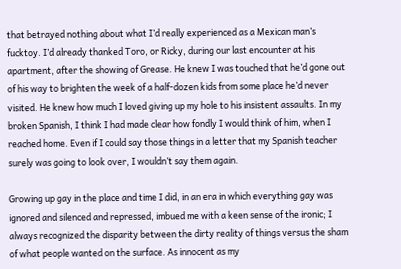that betrayed nothing about what I’d really experienced as a Mexican man’s fucktoy. I’d already thanked Toro, or Ricky, during our last encounter at his apartment, after the showing of Grease. He knew I was touched that he’d gone out of his way to brighten the week of a half-dozen kids from some place he’d never visited. He knew how much I loved giving up my hole to his insistent assaults. In my broken Spanish, I think I had made clear how fondly I would think of him, when I reached home. Even if I could say those things in a letter that my Spanish teacher surely was going to look over, I wouldn’t say them again.

Growing up gay in the place and time I did, in an era in which everything gay was ignored and silenced and repressed, imbued me with a keen sense of the ironic; I always recognized the disparity between the dirty reality of things versus the sham of what people wanted on the surface. As innocent as my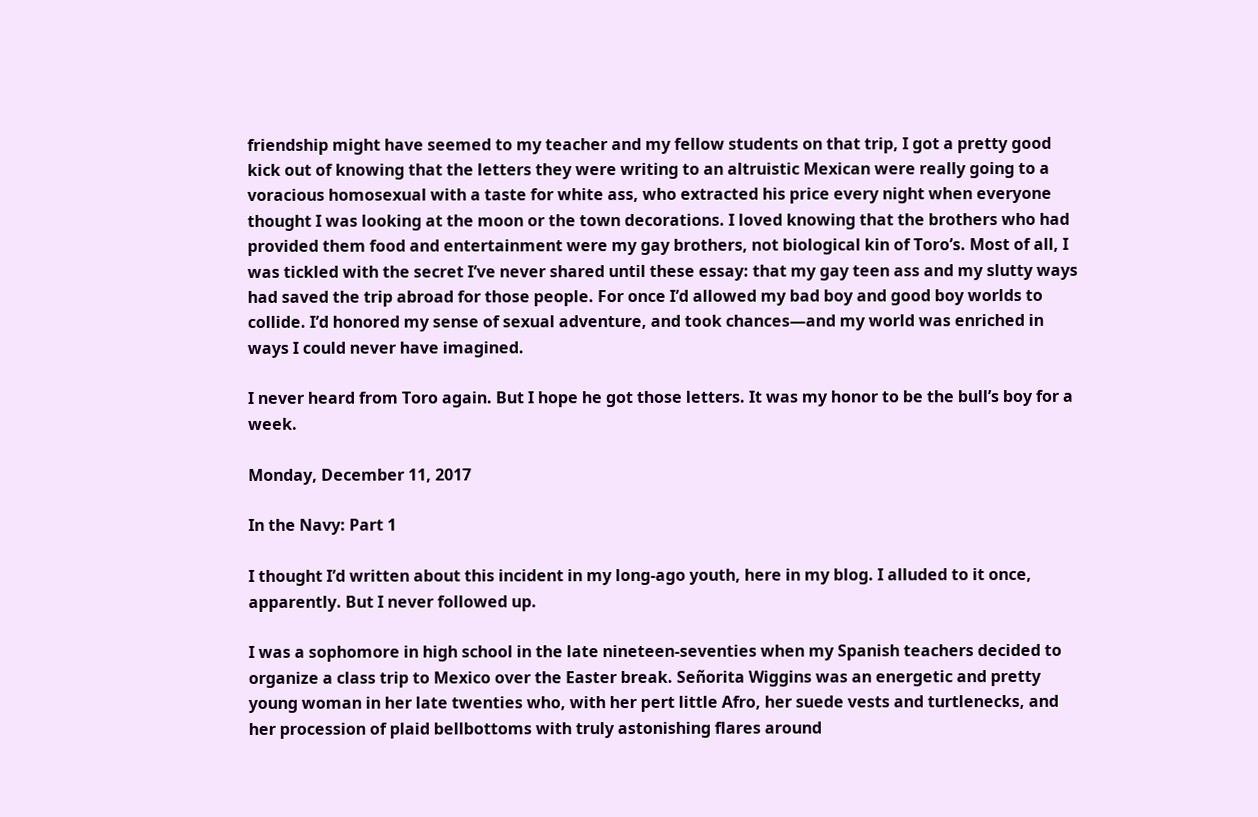friendship might have seemed to my teacher and my fellow students on that trip, I got a pretty good kick out of knowing that the letters they were writing to an altruistic Mexican were really going to a voracious homosexual with a taste for white ass, who extracted his price every night when everyone thought I was looking at the moon or the town decorations. I loved knowing that the brothers who had provided them food and entertainment were my gay brothers, not biological kin of Toro’s. Most of all, I was tickled with the secret I’ve never shared until these essay: that my gay teen ass and my slutty ways had saved the trip abroad for those people. For once I’d allowed my bad boy and good boy worlds to collide. I’d honored my sense of sexual adventure, and took chances—and my world was enriched in ways I could never have imagined.

I never heard from Toro again. But I hope he got those letters. It was my honor to be the bull’s boy for a week.

Monday, December 11, 2017

In the Navy: Part 1

I thought I’d written about this incident in my long-ago youth, here in my blog. I alluded to it once, apparently. But I never followed up.

I was a sophomore in high school in the late nineteen-seventies when my Spanish teachers decided to organize a class trip to Mexico over the Easter break. Señorita Wiggins was an energetic and pretty young woman in her late twenties who, with her pert little Afro, her suede vests and turtlenecks, and her procession of plaid bellbottoms with truly astonishing flares around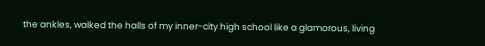the ankles, walked the halls of my inner-city high school like a glamorous, living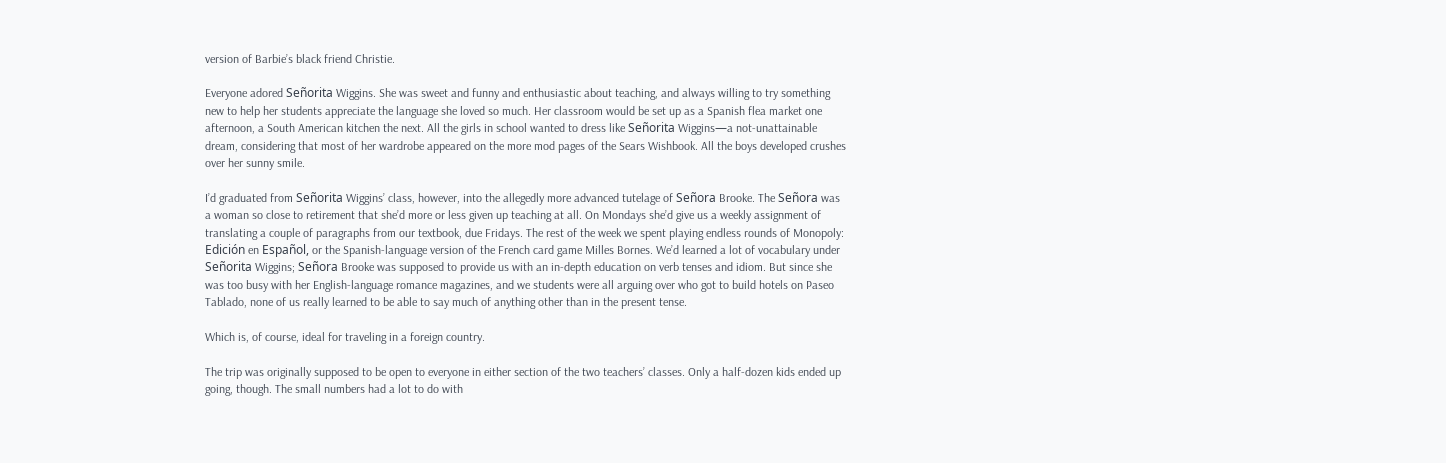version of Barbie’s black friend Christie.

Everyone adored Señorita Wiggins. She was sweet and funny and enthusiastic about teaching, and always willing to try something new to help her students appreciate the language she loved so much. Her classroom would be set up as a Spanish flea market one afternoon, a South American kitchen the next. All the girls in school wanted to dress like Señorita Wiggins—a not-unattainable dream, considering that most of her wardrobe appeared on the more mod pages of the Sears Wishbook. All the boys developed crushes over her sunny smile.

I’d graduated from Señorita Wiggins’ class, however, into the allegedly more advanced tutelage of Señora Brooke. The Señora was a woman so close to retirement that she’d more or less given up teaching at all. On Mondays she’d give us a weekly assignment of translating a couple of paragraphs from our textbook, due Fridays. The rest of the week we spent playing endless rounds of Monopoly: Edición en Español, or the Spanish-language version of the French card game Milles Bornes. We’d learned a lot of vocabulary under Señorita Wiggins; Señora Brooke was supposed to provide us with an in-depth education on verb tenses and idiom. But since she was too busy with her English-language romance magazines, and we students were all arguing over who got to build hotels on Paseo Tablado, none of us really learned to be able to say much of anything other than in the present tense.

Which is, of course, ideal for traveling in a foreign country.

The trip was originally supposed to be open to everyone in either section of the two teachers’ classes. Only a half-dozen kids ended up going, though. The small numbers had a lot to do with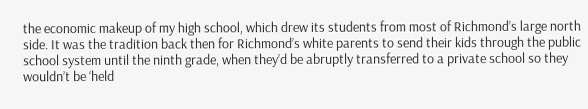the economic makeup of my high school, which drew its students from most of Richmond’s large north side. It was the tradition back then for Richmond’s white parents to send their kids through the public school system until the ninth grade, when they’d be abruptly transferred to a private school so they wouldn’t be ‘held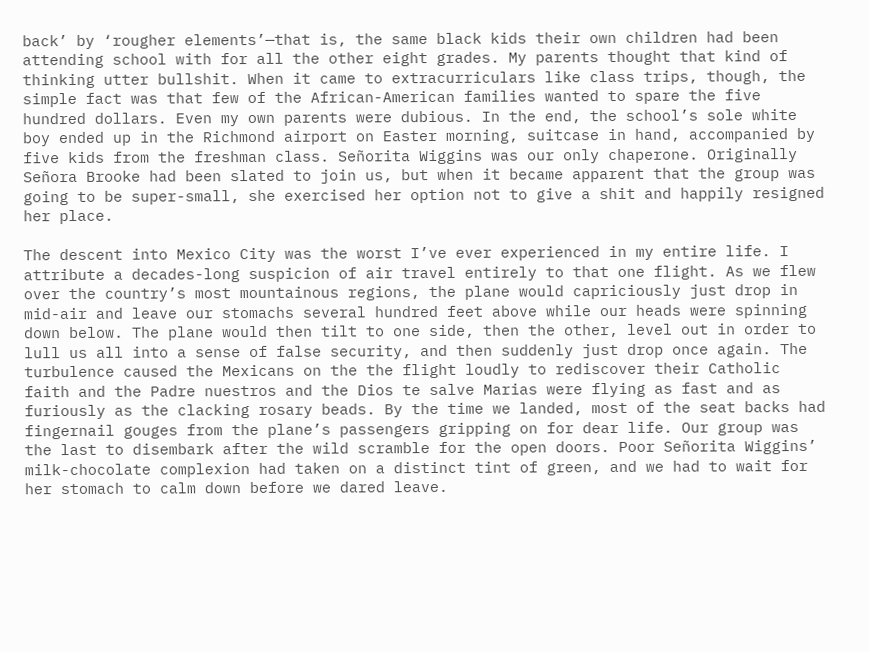back’ by ‘rougher elements’—that is, the same black kids their own children had been attending school with for all the other eight grades. My parents thought that kind of thinking utter bullshit. When it came to extracurriculars like class trips, though, the simple fact was that few of the African-American families wanted to spare the five hundred dollars. Even my own parents were dubious. In the end, the school’s sole white boy ended up in the Richmond airport on Easter morning, suitcase in hand, accompanied by five kids from the freshman class. Señorita Wiggins was our only chaperone. Originally Señora Brooke had been slated to join us, but when it became apparent that the group was going to be super-small, she exercised her option not to give a shit and happily resigned her place.

The descent into Mexico City was the worst I’ve ever experienced in my entire life. I attribute a decades-long suspicion of air travel entirely to that one flight. As we flew over the country’s most mountainous regions, the plane would capriciously just drop in mid-air and leave our stomachs several hundred feet above while our heads were spinning down below. The plane would then tilt to one side, then the other, level out in order to lull us all into a sense of false security, and then suddenly just drop once again. The turbulence caused the Mexicans on the the flight loudly to rediscover their Catholic faith and the Padre nuestros and the Dios te salve Marias were flying as fast and as furiously as the clacking rosary beads. By the time we landed, most of the seat backs had fingernail gouges from the plane’s passengers gripping on for dear life. Our group was the last to disembark after the wild scramble for the open doors. Poor Señorita Wiggins’ milk-chocolate complexion had taken on a distinct tint of green, and we had to wait for her stomach to calm down before we dared leave.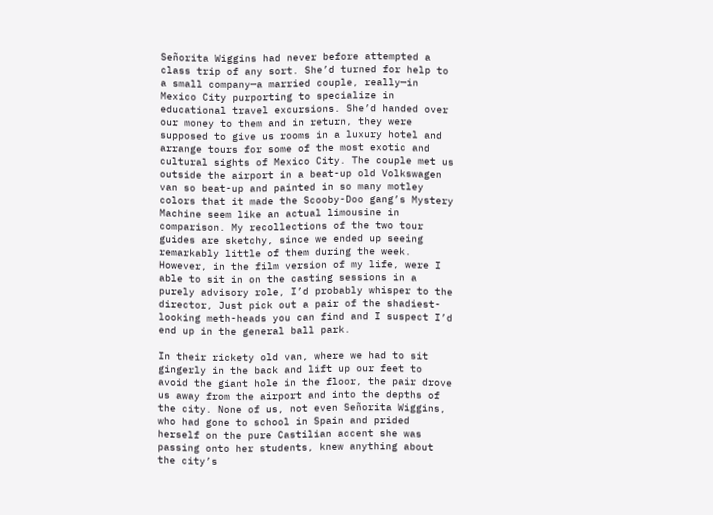Señorita Wiggins had never before attempted a class trip of any sort. She’d turned for help to a small company—a married couple, really—in Mexico City purporting to specialize in educational travel excursions. She’d handed over our money to them and in return, they were supposed to give us rooms in a luxury hotel and arrange tours for some of the most exotic and cultural sights of Mexico City. The couple met us outside the airport in a beat-up old Volkswagen van so beat-up and painted in so many motley colors that it made the Scooby-Doo gang’s Mystery Machine seem like an actual limousine in comparison. My recollections of the two tour guides are sketchy, since we ended up seeing remarkably little of them during the week. However, in the film version of my life, were I able to sit in on the casting sessions in a purely advisory role, I’d probably whisper to the director, Just pick out a pair of the shadiest-looking meth-heads you can find and I suspect I’d end up in the general ball park.

In their rickety old van, where we had to sit gingerly in the back and lift up our feet to avoid the giant hole in the floor, the pair drove us away from the airport and into the depths of the city. None of us, not even Señorita Wiggins, who had gone to school in Spain and prided herself on the pure Castilian accent she was passing onto her students, knew anything about the city’s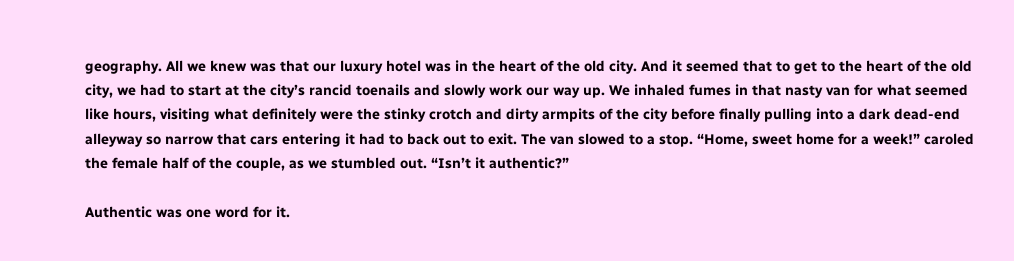geography. All we knew was that our luxury hotel was in the heart of the old city. And it seemed that to get to the heart of the old city, we had to start at the city’s rancid toenails and slowly work our way up. We inhaled fumes in that nasty van for what seemed like hours, visiting what definitely were the stinky crotch and dirty armpits of the city before finally pulling into a dark dead-end alleyway so narrow that cars entering it had to back out to exit. The van slowed to a stop. “Home, sweet home for a week!” caroled the female half of the couple, as we stumbled out. “Isn’t it authentic?”

Authentic was one word for it.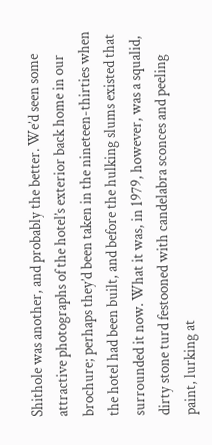Shithole was another, and probably the better. We’d seen some attractive photographs of the hotel’s exterior back home in our brochure; perhaps they’d been taken in the nineteen-thirties when the hotel had been built, and before the hulking slums existed that surrounded it now. What it was, in 1979, however, was a squalid, dirty stone turd festooned with candelabra sconces and peeling paint, lurking at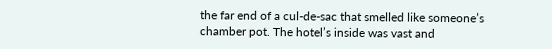the far end of a cul-de-sac that smelled like someone’s chamber pot. The hotel’s inside was vast and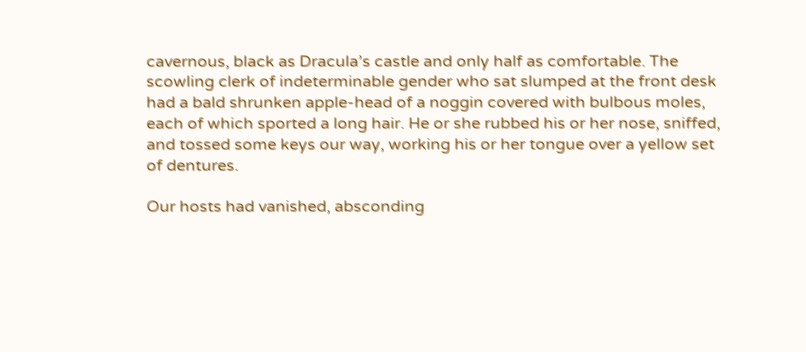cavernous, black as Dracula’s castle and only half as comfortable. The scowling clerk of indeterminable gender who sat slumped at the front desk had a bald shrunken apple-head of a noggin covered with bulbous moles, each of which sported a long hair. He or she rubbed his or her nose, sniffed, and tossed some keys our way, working his or her tongue over a yellow set of dentures.

Our hosts had vanished, absconding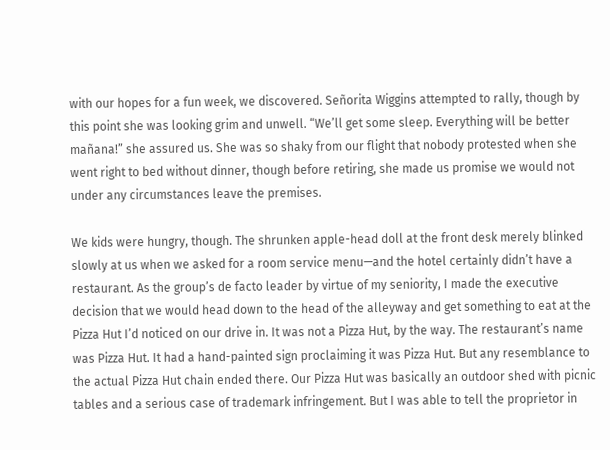with our hopes for a fun week, we discovered. Señorita Wiggins attempted to rally, though by this point she was looking grim and unwell. “We’ll get some sleep. Everything will be better mañana!” she assured us. She was so shaky from our flight that nobody protested when she went right to bed without dinner, though before retiring, she made us promise we would not under any circumstances leave the premises.

We kids were hungry, though. The shrunken apple-head doll at the front desk merely blinked slowly at us when we asked for a room service menu—and the hotel certainly didn’t have a restaurant. As the group’s de facto leader by virtue of my seniority, I made the executive decision that we would head down to the head of the alleyway and get something to eat at the Pizza Hut I’d noticed on our drive in. It was not a Pizza Hut, by the way. The restaurant’s name was Pizza Hut. It had a hand-painted sign proclaiming it was Pizza Hut. But any resemblance to the actual Pizza Hut chain ended there. Our Pizza Hut was basically an outdoor shed with picnic tables and a serious case of trademark infringement. But I was able to tell the proprietor in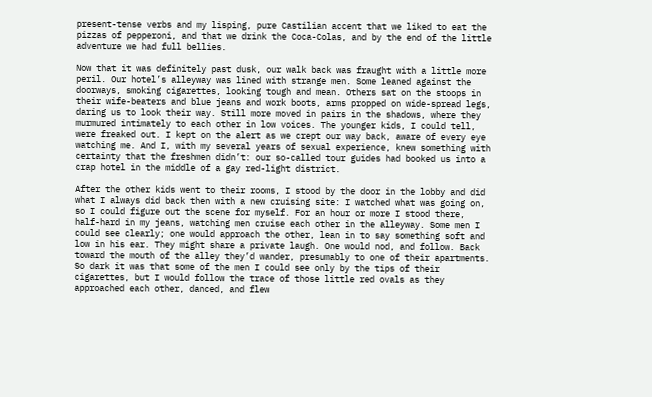present-tense verbs and my lisping, pure Castilian accent that we liked to eat the pizzas of pepperoni, and that we drink the Coca-Colas, and by the end of the little adventure we had full bellies.

Now that it was definitely past dusk, our walk back was fraught with a little more peril. Our hotel’s alleyway was lined with strange men. Some leaned against the doorways, smoking cigarettes, looking tough and mean. Others sat on the stoops in their wife-beaters and blue jeans and work boots, arms propped on wide-spread legs, daring us to look their way. Still more moved in pairs in the shadows, where they murmured intimately to each other in low voices. The younger kids, I could tell, were freaked out. I kept on the alert as we crept our way back, aware of every eye watching me. And I, with my several years of sexual experience, knew something with certainty that the freshmen didn’t: our so-called tour guides had booked us into a crap hotel in the middle of a gay red-light district.

After the other kids went to their rooms, I stood by the door in the lobby and did what I always did back then with a new cruising site: I watched what was going on, so I could figure out the scene for myself. For an hour or more I stood there, half-hard in my jeans, watching men cruise each other in the alleyway. Some men I could see clearly; one would approach the other, lean in to say something soft and low in his ear. They might share a private laugh. One would nod, and follow. Back toward the mouth of the alley they’d wander, presumably to one of their apartments. So dark it was that some of the men I could see only by the tips of their cigarettes, but I would follow the trace of those little red ovals as they approached each other, danced, and flew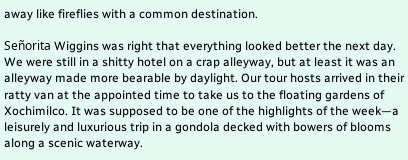away like fireflies with a common destination.

Señorita Wiggins was right that everything looked better the next day. We were still in a shitty hotel on a crap alleyway, but at least it was an alleyway made more bearable by daylight. Our tour hosts arrived in their ratty van at the appointed time to take us to the floating gardens of Xochimilco. It was supposed to be one of the highlights of the week—a leisurely and luxurious trip in a gondola decked with bowers of blooms along a scenic waterway.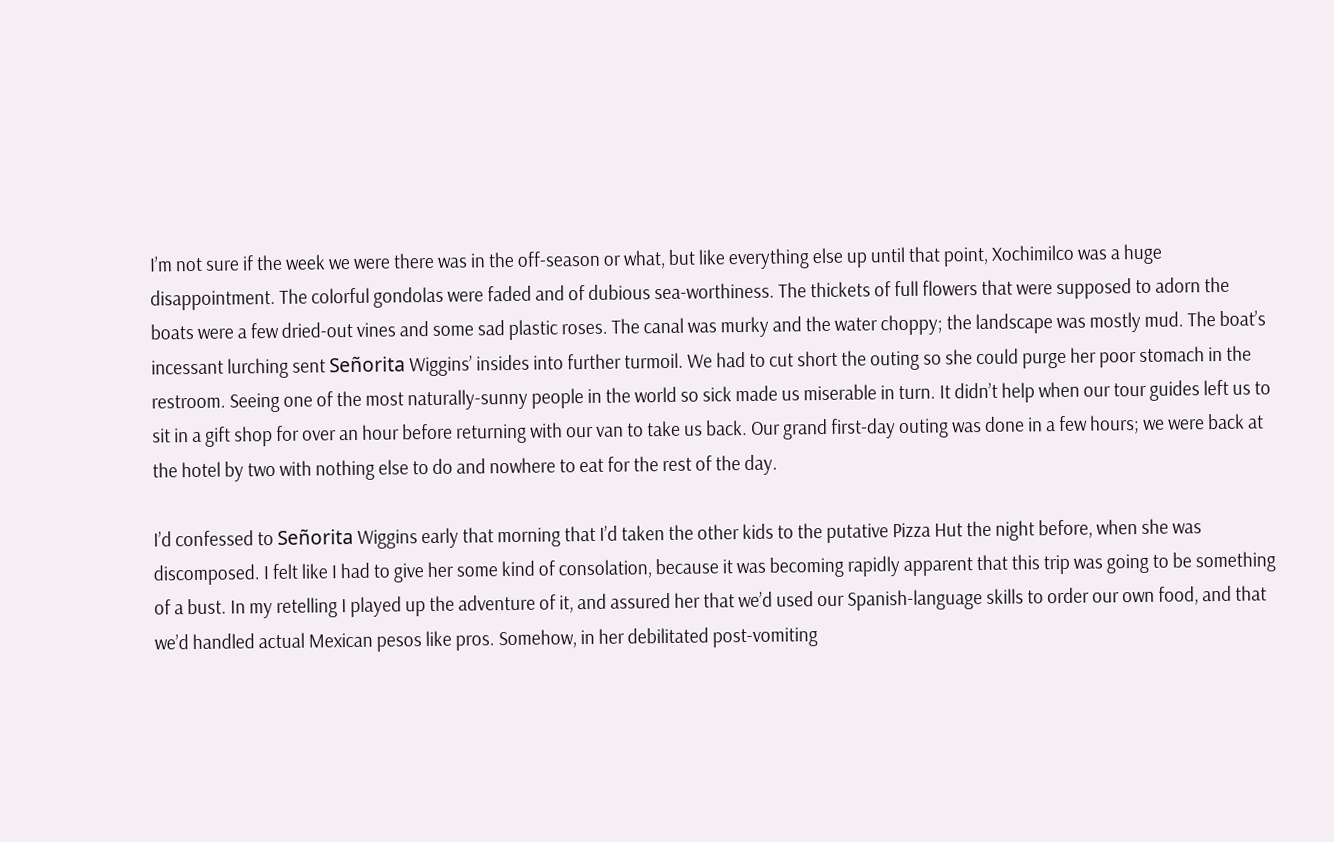I’m not sure if the week we were there was in the off-season or what, but like everything else up until that point, Xochimilco was a huge disappointment. The colorful gondolas were faded and of dubious sea-worthiness. The thickets of full flowers that were supposed to adorn the boats were a few dried-out vines and some sad plastic roses. The canal was murky and the water choppy; the landscape was mostly mud. The boat’s incessant lurching sent Señorita Wiggins’ insides into further turmoil. We had to cut short the outing so she could purge her poor stomach in the restroom. Seeing one of the most naturally-sunny people in the world so sick made us miserable in turn. It didn’t help when our tour guides left us to sit in a gift shop for over an hour before returning with our van to take us back. Our grand first-day outing was done in a few hours; we were back at the hotel by two with nothing else to do and nowhere to eat for the rest of the day.

I’d confessed to Señorita Wiggins early that morning that I’d taken the other kids to the putative Pizza Hut the night before, when she was discomposed. I felt like I had to give her some kind of consolation, because it was becoming rapidly apparent that this trip was going to be something of a bust. In my retelling I played up the adventure of it, and assured her that we’d used our Spanish-language skills to order our own food, and that we’d handled actual Mexican pesos like pros. Somehow, in her debilitated post-vomiting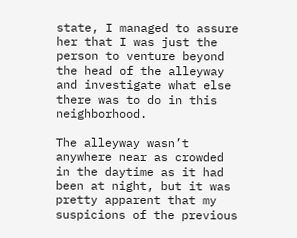state, I managed to assure her that I was just the person to venture beyond the head of the alleyway and investigate what else there was to do in this neighborhood.

The alleyway wasn’t anywhere near as crowded in the daytime as it had been at night, but it was pretty apparent that my suspicions of the previous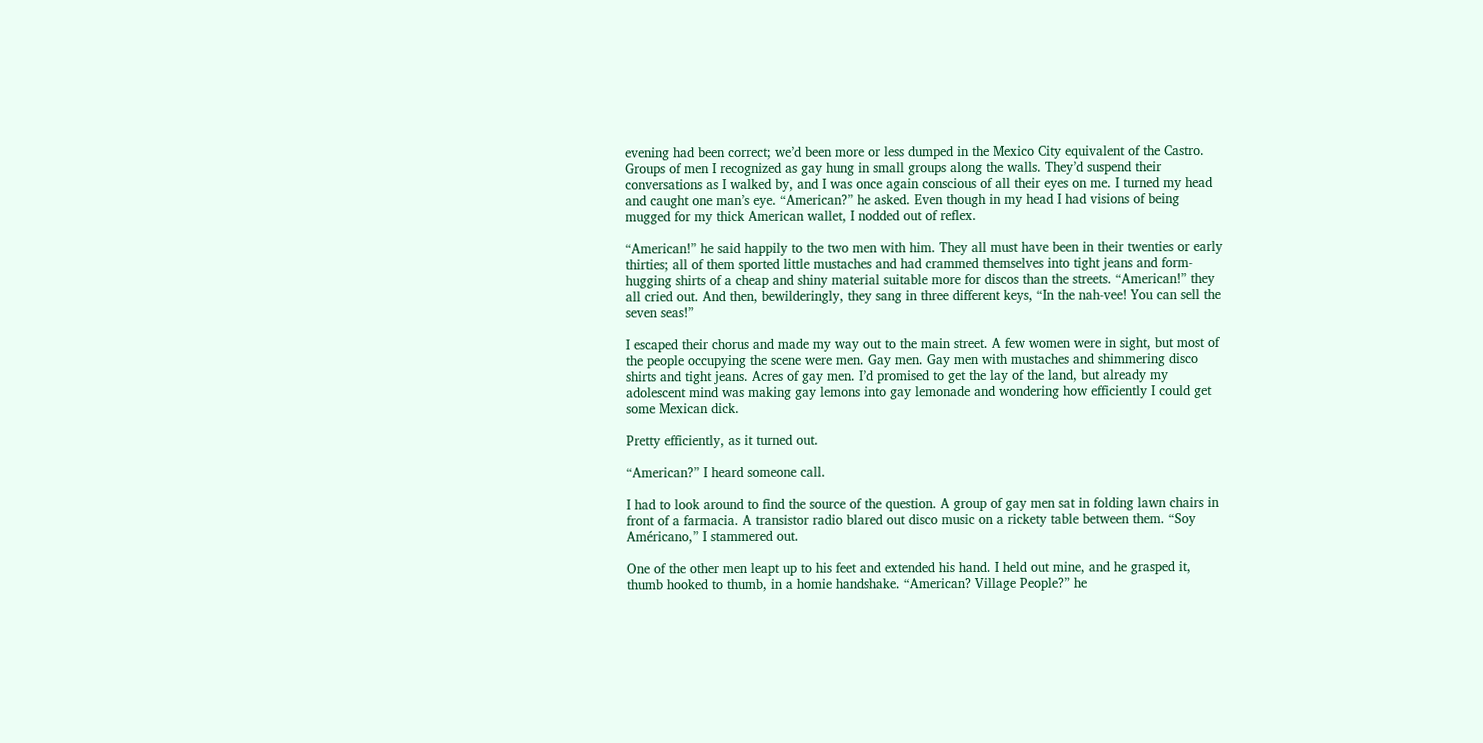evening had been correct; we’d been more or less dumped in the Mexico City equivalent of the Castro. Groups of men I recognized as gay hung in small groups along the walls. They’d suspend their conversations as I walked by, and I was once again conscious of all their eyes on me. I turned my head and caught one man’s eye. “American?” he asked. Even though in my head I had visions of being mugged for my thick American wallet, I nodded out of reflex.

“American!” he said happily to the two men with him. They all must have been in their twenties or early thirties; all of them sported little mustaches and had crammed themselves into tight jeans and form-hugging shirts of a cheap and shiny material suitable more for discos than the streets. “American!” they all cried out. And then, bewilderingly, they sang in three different keys, “In the nah-vee! You can sell the seven seas!”

I escaped their chorus and made my way out to the main street. A few women were in sight, but most of the people occupying the scene were men. Gay men. Gay men with mustaches and shimmering disco shirts and tight jeans. Acres of gay men. I’d promised to get the lay of the land, but already my adolescent mind was making gay lemons into gay lemonade and wondering how efficiently I could get some Mexican dick.

Pretty efficiently, as it turned out.

“American?” I heard someone call.

I had to look around to find the source of the question. A group of gay men sat in folding lawn chairs in front of a farmacia. A transistor radio blared out disco music on a rickety table between them. “Soy Américano,” I stammered out.

One of the other men leapt up to his feet and extended his hand. I held out mine, and he grasped it, thumb hooked to thumb, in a homie handshake. “American? Village People?” he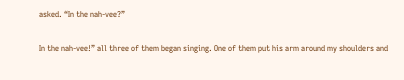asked. “In the nah-vee?”

In the nah-vee!” all three of them began singing. One of them put his arm around my shoulders and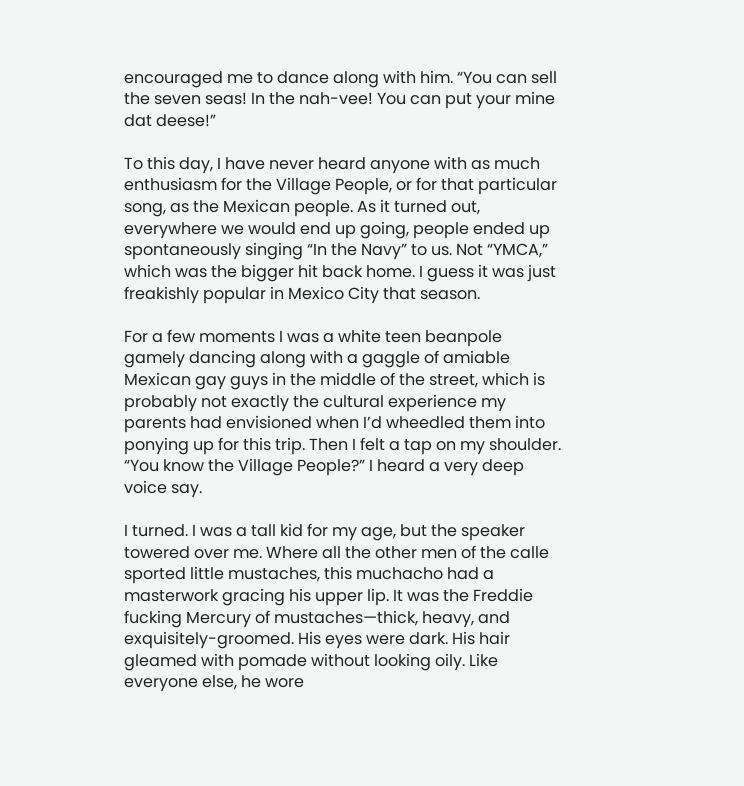encouraged me to dance along with him. “You can sell the seven seas! In the nah-vee! You can put your mine dat deese!”

To this day, I have never heard anyone with as much enthusiasm for the Village People, or for that particular song, as the Mexican people. As it turned out, everywhere we would end up going, people ended up spontaneously singing “In the Navy” to us. Not “YMCA,” which was the bigger hit back home. I guess it was just freakishly popular in Mexico City that season.

For a few moments I was a white teen beanpole gamely dancing along with a gaggle of amiable Mexican gay guys in the middle of the street, which is probably not exactly the cultural experience my parents had envisioned when I’d wheedled them into ponying up for this trip. Then I felt a tap on my shoulder. “You know the Village People?” I heard a very deep voice say.

I turned. I was a tall kid for my age, but the speaker towered over me. Where all the other men of the calle sported little mustaches, this muchacho had a masterwork gracing his upper lip. It was the Freddie fucking Mercury of mustaches—thick, heavy, and exquisitely-groomed. His eyes were dark. His hair gleamed with pomade without looking oily. Like everyone else, he wore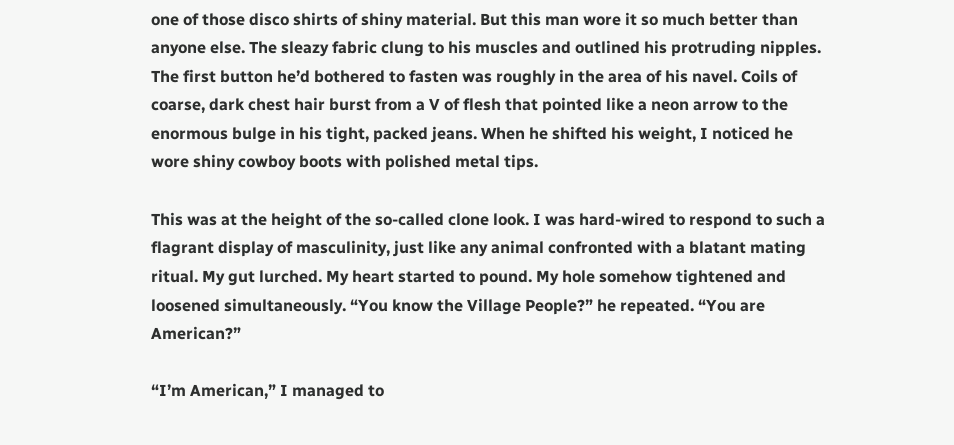one of those disco shirts of shiny material. But this man wore it so much better than anyone else. The sleazy fabric clung to his muscles and outlined his protruding nipples. The first button he’d bothered to fasten was roughly in the area of his navel. Coils of coarse, dark chest hair burst from a V of flesh that pointed like a neon arrow to the enormous bulge in his tight, packed jeans. When he shifted his weight, I noticed he wore shiny cowboy boots with polished metal tips.

This was at the height of the so-called clone look. I was hard-wired to respond to such a flagrant display of masculinity, just like any animal confronted with a blatant mating ritual. My gut lurched. My heart started to pound. My hole somehow tightened and loosened simultaneously. “You know the Village People?” he repeated. “You are American?”

“I’m American,” I managed to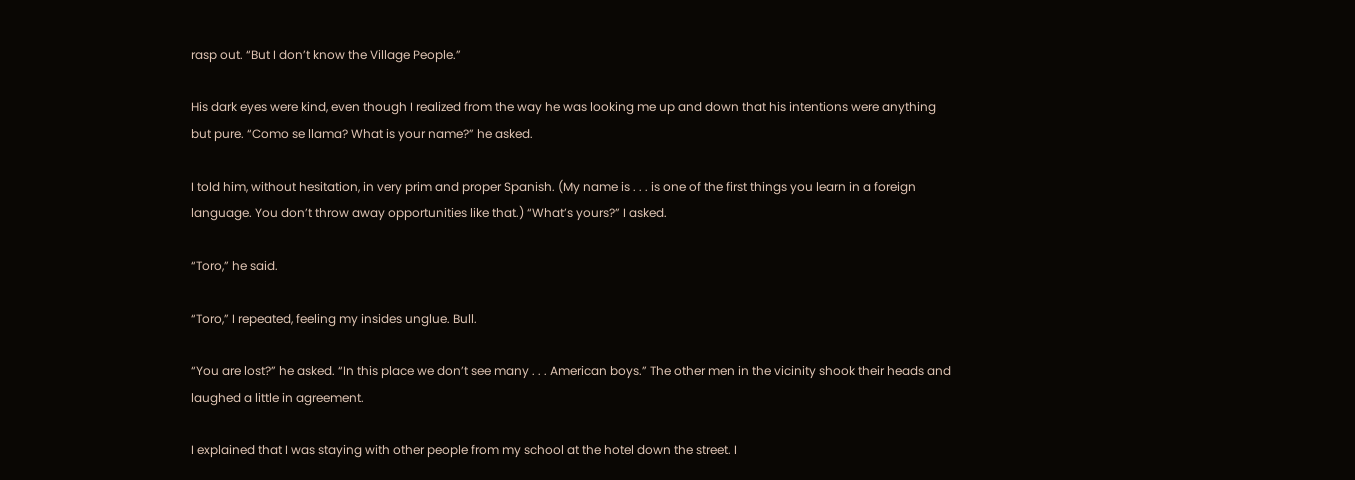rasp out. “But I don’t know the Village People.”

His dark eyes were kind, even though I realized from the way he was looking me up and down that his intentions were anything but pure. “Como se llama? What is your name?” he asked.

I told him, without hesitation, in very prim and proper Spanish. (My name is . . . is one of the first things you learn in a foreign language. You don’t throw away opportunities like that.) “What’s yours?” I asked.

“Toro,” he said.

“Toro,” I repeated, feeling my insides unglue. Bull.

“You are lost?” he asked. “In this place we don’t see many . . . American boys.” The other men in the vicinity shook their heads and laughed a little in agreement.

I explained that I was staying with other people from my school at the hotel down the street. I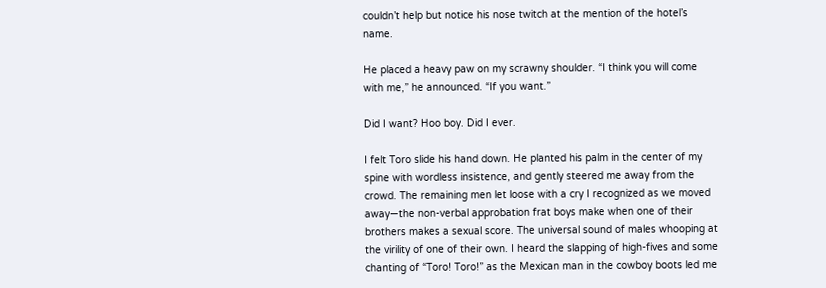couldn’t help but notice his nose twitch at the mention of the hotel’s name.

He placed a heavy paw on my scrawny shoulder. “I think you will come with me,” he announced. “If you want.”

Did I want? Hoo boy. Did I ever.

I felt Toro slide his hand down. He planted his palm in the center of my spine with wordless insistence, and gently steered me away from the crowd. The remaining men let loose with a cry I recognized as we moved away—the non-verbal approbation frat boys make when one of their brothers makes a sexual score. The universal sound of males whooping at the virility of one of their own. I heard the slapping of high-fives and some chanting of “Toro! Toro!” as the Mexican man in the cowboy boots led me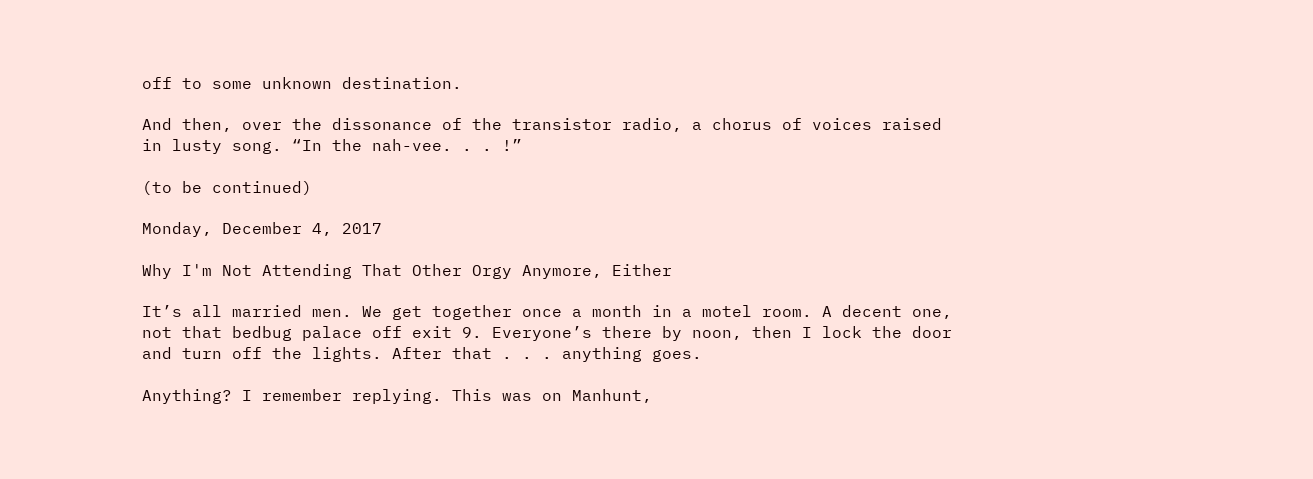off to some unknown destination.

And then, over the dissonance of the transistor radio, a chorus of voices raised in lusty song. “In the nah-vee. . . !”

(to be continued)

Monday, December 4, 2017

Why I'm Not Attending That Other Orgy Anymore, Either

It’s all married men. We get together once a month in a motel room. A decent one, not that bedbug palace off exit 9. Everyone’s there by noon, then I lock the door and turn off the lights. After that . . . anything goes.

Anything? I remember replying. This was on Manhunt,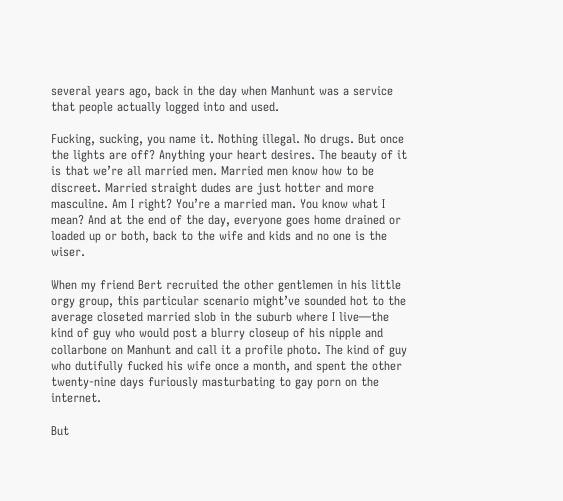several years ago, back in the day when Manhunt was a service that people actually logged into and used.

Fucking, sucking, you name it. Nothing illegal. No drugs. But once the lights are off? Anything your heart desires. The beauty of it is that we’re all married men. Married men know how to be discreet. Married straight dudes are just hotter and more masculine. Am I right? You’re a married man. You know what I mean? And at the end of the day, everyone goes home drained or loaded up or both, back to the wife and kids and no one is the wiser.

When my friend Bert recruited the other gentlemen in his little orgy group, this particular scenario might’ve sounded hot to the average closeted married slob in the suburb where I live—the kind of guy who would post a blurry closeup of his nipple and collarbone on Manhunt and call it a profile photo. The kind of guy who dutifully fucked his wife once a month, and spent the other twenty-nine days furiously masturbating to gay porn on the internet.

But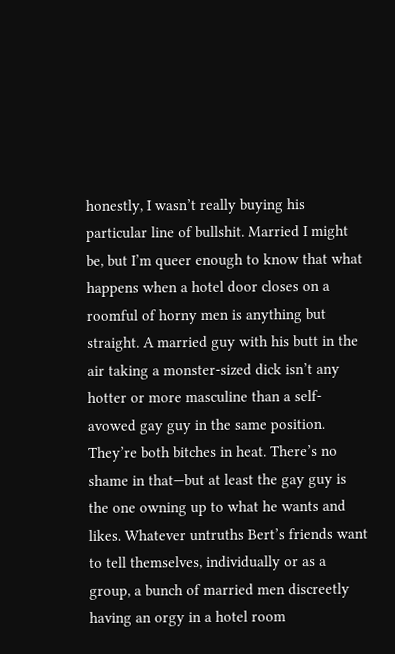honestly, I wasn’t really buying his particular line of bullshit. Married I might be, but I’m queer enough to know that what happens when a hotel door closes on a roomful of horny men is anything but straight. A married guy with his butt in the air taking a monster-sized dick isn’t any hotter or more masculine than a self-avowed gay guy in the same position. They’re both bitches in heat. There’s no shame in that—but at least the gay guy is the one owning up to what he wants and likes. Whatever untruths Bert’s friends want to tell themselves, individually or as a group, a bunch of married men discreetly having an orgy in a hotel room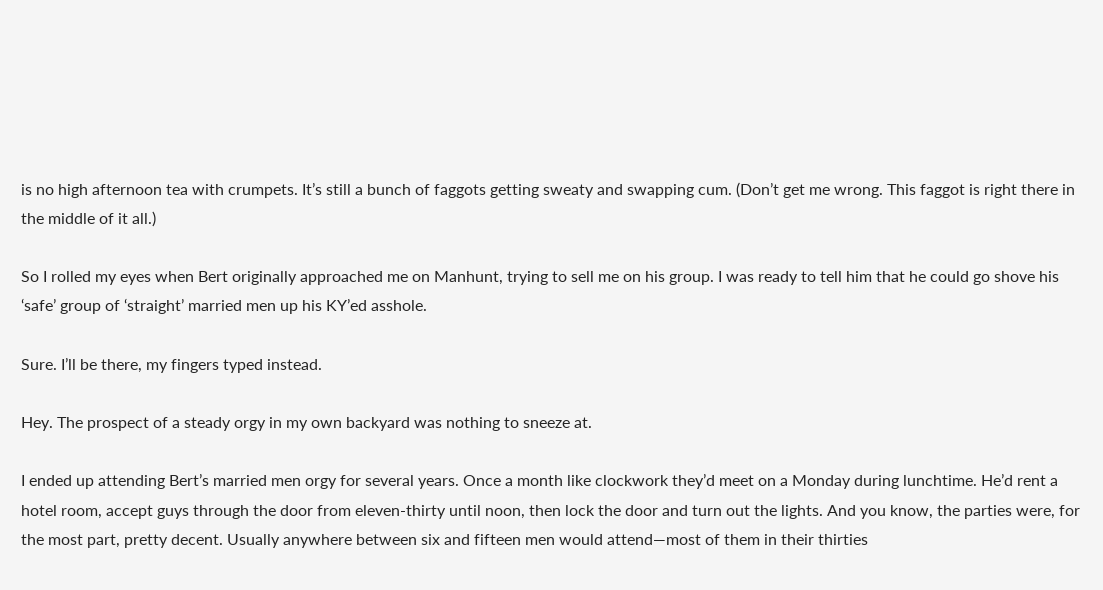is no high afternoon tea with crumpets. It’s still a bunch of faggots getting sweaty and swapping cum. (Don’t get me wrong. This faggot is right there in the middle of it all.)

So I rolled my eyes when Bert originally approached me on Manhunt, trying to sell me on his group. I was ready to tell him that he could go shove his ‘safe’ group of ‘straight’ married men up his KY’ed asshole.

Sure. I’ll be there, my fingers typed instead.

Hey. The prospect of a steady orgy in my own backyard was nothing to sneeze at.

I ended up attending Bert’s married men orgy for several years. Once a month like clockwork they’d meet on a Monday during lunchtime. He’d rent a hotel room, accept guys through the door from eleven-thirty until noon, then lock the door and turn out the lights. And you know, the parties were, for the most part, pretty decent. Usually anywhere between six and fifteen men would attend—most of them in their thirties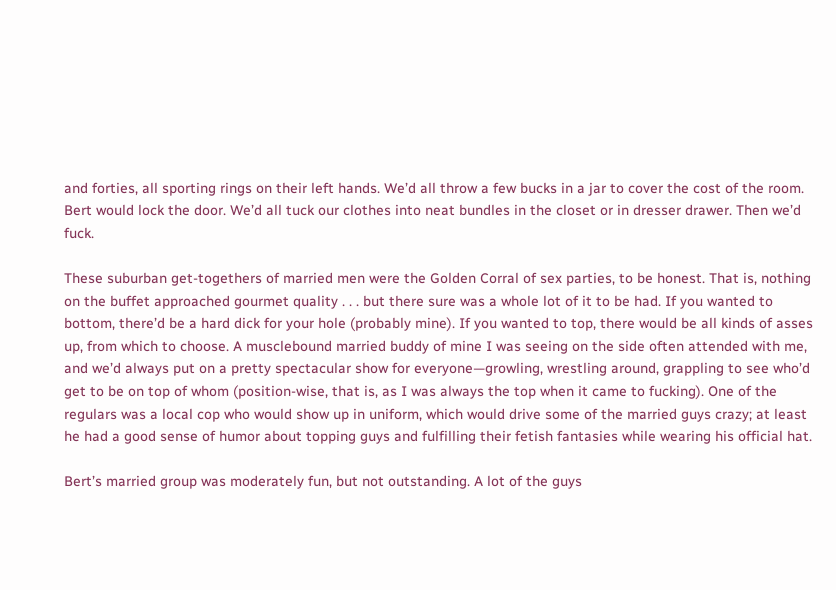and forties, all sporting rings on their left hands. We’d all throw a few bucks in a jar to cover the cost of the room. Bert would lock the door. We’d all tuck our clothes into neat bundles in the closet or in dresser drawer. Then we’d fuck.

These suburban get-togethers of married men were the Golden Corral of sex parties, to be honest. That is, nothing on the buffet approached gourmet quality . . . but there sure was a whole lot of it to be had. If you wanted to bottom, there’d be a hard dick for your hole (probably mine). If you wanted to top, there would be all kinds of asses up, from which to choose. A musclebound married buddy of mine I was seeing on the side often attended with me, and we’d always put on a pretty spectacular show for everyone—growling, wrestling around, grappling to see who’d get to be on top of whom (position-wise, that is, as I was always the top when it came to fucking). One of the regulars was a local cop who would show up in uniform, which would drive some of the married guys crazy; at least he had a good sense of humor about topping guys and fulfilling their fetish fantasies while wearing his official hat.

Bert’s married group was moderately fun, but not outstanding. A lot of the guys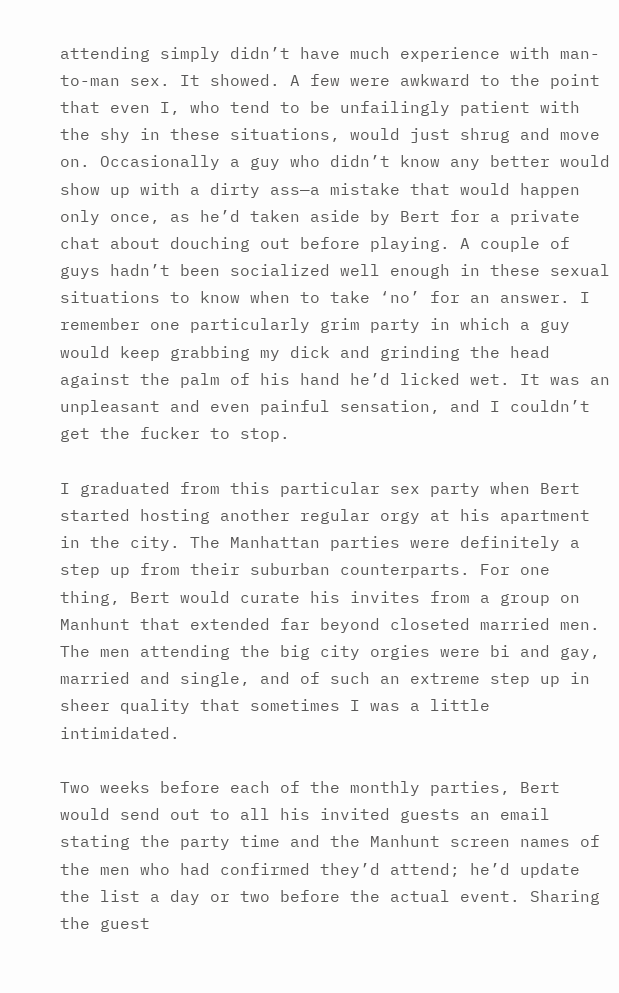attending simply didn’t have much experience with man-to-man sex. It showed. A few were awkward to the point that even I, who tend to be unfailingly patient with the shy in these situations, would just shrug and move on. Occasionally a guy who didn’t know any better would show up with a dirty ass—a mistake that would happen only once, as he’d taken aside by Bert for a private chat about douching out before playing. A couple of guys hadn’t been socialized well enough in these sexual situations to know when to take ‘no’ for an answer. I remember one particularly grim party in which a guy would keep grabbing my dick and grinding the head against the palm of his hand he’d licked wet. It was an unpleasant and even painful sensation, and I couldn’t get the fucker to stop.

I graduated from this particular sex party when Bert started hosting another regular orgy at his apartment in the city. The Manhattan parties were definitely a step up from their suburban counterparts. For one thing, Bert would curate his invites from a group on Manhunt that extended far beyond closeted married men. The men attending the big city orgies were bi and gay, married and single, and of such an extreme step up in sheer quality that sometimes I was a little intimidated.

Two weeks before each of the monthly parties, Bert would send out to all his invited guests an email stating the party time and the Manhunt screen names of the men who had confirmed they’d attend; he’d update the list a day or two before the actual event. Sharing the guest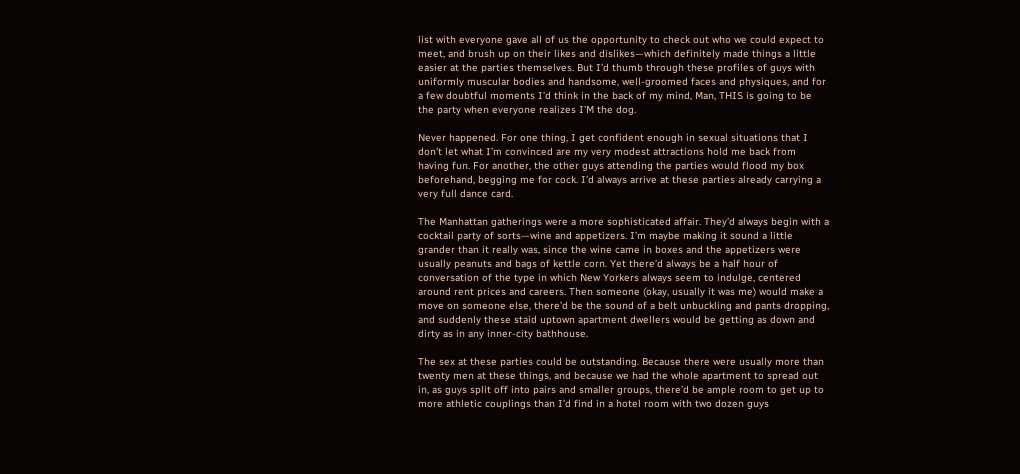list with everyone gave all of us the opportunity to check out who we could expect to meet, and brush up on their likes and dislikes—which definitely made things a little easier at the parties themselves. But I’d thumb through these profiles of guys with uniformly muscular bodies and handsome, well-groomed faces and physiques, and for a few doubtful moments I’d think in the back of my mind, Man, THIS is going to be the party when everyone realizes I’M the dog.

Never happened. For one thing, I get confident enough in sexual situations that I don’t let what I’m convinced are my very modest attractions hold me back from having fun. For another, the other guys attending the parties would flood my box beforehand, begging me for cock. I’d always arrive at these parties already carrying a very full dance card.

The Manhattan gatherings were a more sophisticated affair. They’d always begin with a cocktail party of sorts—wine and appetizers. I’m maybe making it sound a little grander than it really was, since the wine came in boxes and the appetizers were usually peanuts and bags of kettle corn. Yet there’d always be a half hour of conversation of the type in which New Yorkers always seem to indulge, centered around rent prices and careers. Then someone (okay, usually it was me) would make a move on someone else, there’d be the sound of a belt unbuckling and pants dropping, and suddenly these staid uptown apartment dwellers would be getting as down and dirty as in any inner-city bathhouse.

The sex at these parties could be outstanding. Because there were usually more than twenty men at these things, and because we had the whole apartment to spread out in, as guys split off into pairs and smaller groups, there’d be ample room to get up to more athletic couplings than I’d find in a hotel room with two dozen guys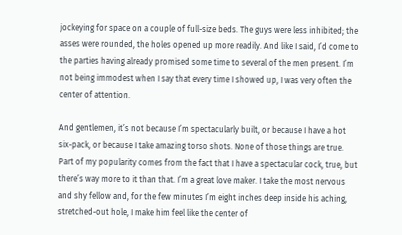jockeying for space on a couple of full-size beds. The guys were less inhibited; the asses were rounded, the holes opened up more readily. And like I said, I’d come to the parties having already promised some time to several of the men present. I’m not being immodest when I say that every time I showed up, I was very often the center of attention.

And gentlemen, it’s not because I’m spectacularly built, or because I have a hot six-pack, or because I take amazing torso shots. None of those things are true. Part of my popularity comes from the fact that I have a spectacular cock, true, but there’s way more to it than that. I’m a great love maker. I take the most nervous and shy fellow and, for the few minutes I’m eight inches deep inside his aching, stretched-out hole, I make him feel like the center of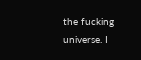the fucking universe. I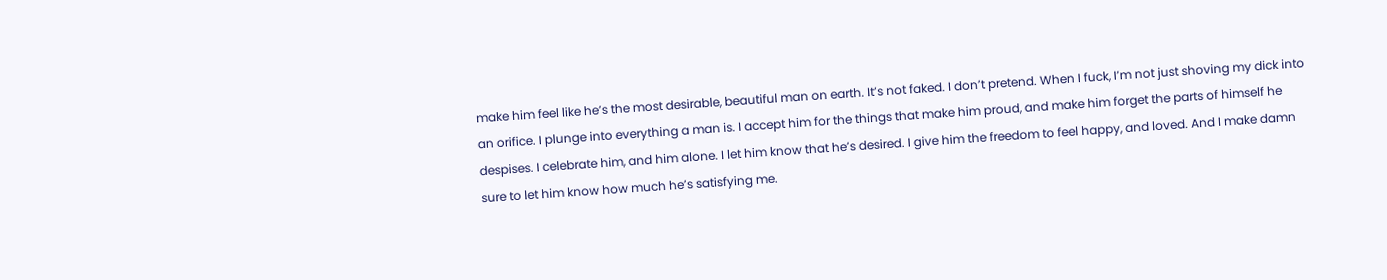make him feel like he’s the most desirable, beautiful man on earth. It’s not faked. I don’t pretend. When I fuck, I’m not just shoving my dick into an orifice. I plunge into everything a man is. I accept him for the things that make him proud, and make him forget the parts of himself he despises. I celebrate him, and him alone. I let him know that he’s desired. I give him the freedom to feel happy, and loved. And I make damn sure to let him know how much he’s satisfying me.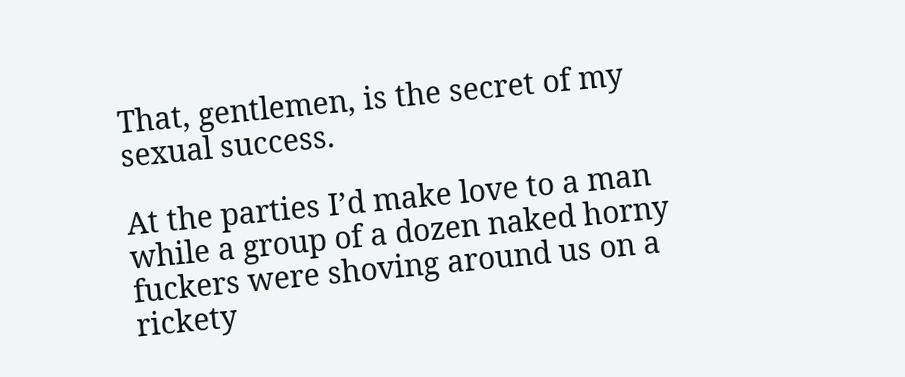That, gentlemen, is the secret of my sexual success.

At the parties I’d make love to a man while a group of a dozen naked horny fuckers were shoving around us on a rickety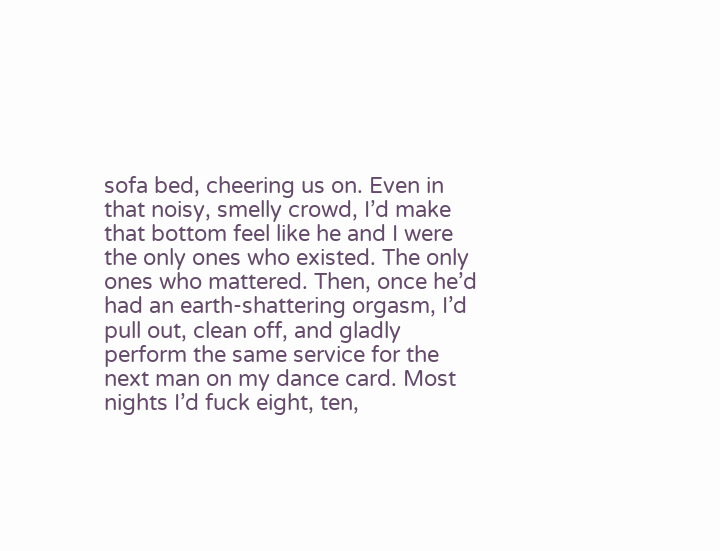sofa bed, cheering us on. Even in that noisy, smelly crowd, I’d make that bottom feel like he and I were the only ones who existed. The only ones who mattered. Then, once he’d had an earth-shattering orgasm, I’d pull out, clean off, and gladly perform the same service for the next man on my dance card. Most nights I’d fuck eight, ten,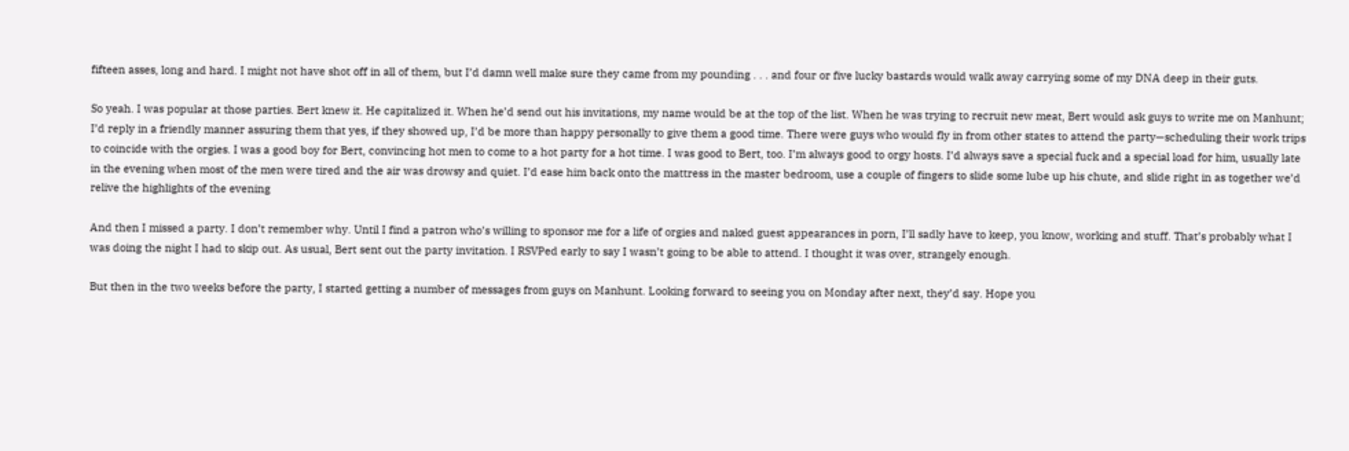fifteen asses, long and hard. I might not have shot off in all of them, but I’d damn well make sure they came from my pounding . . . and four or five lucky bastards would walk away carrying some of my DNA deep in their guts.

So yeah. I was popular at those parties. Bert knew it. He capitalized it. When he’d send out his invitations, my name would be at the top of the list. When he was trying to recruit new meat, Bert would ask guys to write me on Manhunt; I’d reply in a friendly manner assuring them that yes, if they showed up, I’d be more than happy personally to give them a good time. There were guys who would fly in from other states to attend the party—scheduling their work trips to coincide with the orgies. I was a good boy for Bert, convincing hot men to come to a hot party for a hot time. I was good to Bert, too. I’m always good to orgy hosts. I’d always save a special fuck and a special load for him, usually late in the evening when most of the men were tired and the air was drowsy and quiet. I’d ease him back onto the mattress in the master bedroom, use a couple of fingers to slide some lube up his chute, and slide right in as together we’d relive the highlights of the evening

And then I missed a party. I don’t remember why. Until I find a patron who’s willing to sponsor me for a life of orgies and naked guest appearances in porn, I’ll sadly have to keep, you know, working and stuff. That’s probably what I was doing the night I had to skip out. As usual, Bert sent out the party invitation. I RSVPed early to say I wasn’t going to be able to attend. I thought it was over, strangely enough.

But then in the two weeks before the party, I started getting a number of messages from guys on Manhunt. Looking forward to seeing you on Monday after next, they’d say. Hope you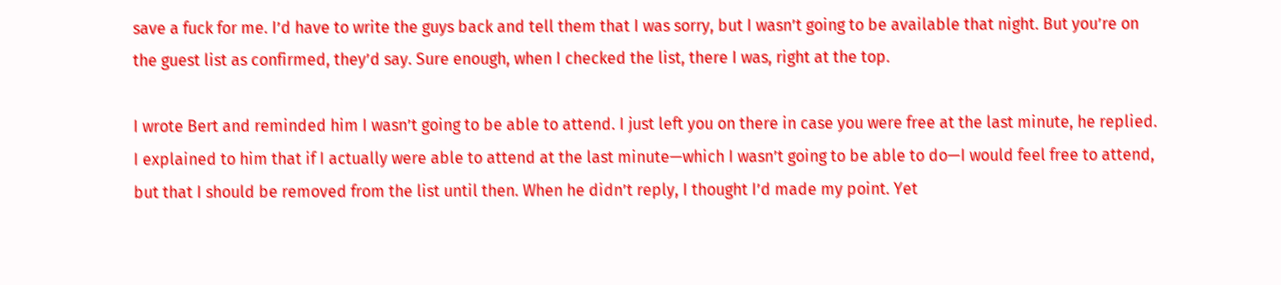save a fuck for me. I’d have to write the guys back and tell them that I was sorry, but I wasn’t going to be available that night. But you’re on the guest list as confirmed, they’d say. Sure enough, when I checked the list, there I was, right at the top.

I wrote Bert and reminded him I wasn’t going to be able to attend. I just left you on there in case you were free at the last minute, he replied. I explained to him that if I actually were able to attend at the last minute—which I wasn’t going to be able to do—I would feel free to attend, but that I should be removed from the list until then. When he didn’t reply, I thought I’d made my point. Yet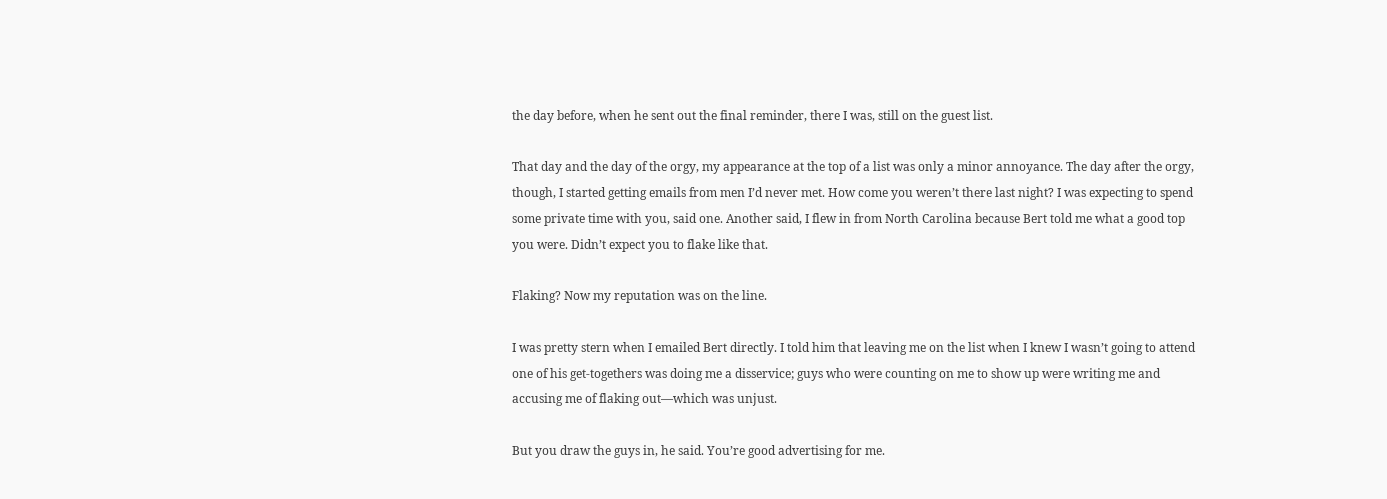the day before, when he sent out the final reminder, there I was, still on the guest list.

That day and the day of the orgy, my appearance at the top of a list was only a minor annoyance. The day after the orgy, though, I started getting emails from men I’d never met. How come you weren’t there last night? I was expecting to spend some private time with you, said one. Another said, I flew in from North Carolina because Bert told me what a good top you were. Didn’t expect you to flake like that.

Flaking? Now my reputation was on the line.

I was pretty stern when I emailed Bert directly. I told him that leaving me on the list when I knew I wasn’t going to attend one of his get-togethers was doing me a disservice; guys who were counting on me to show up were writing me and accusing me of flaking out—which was unjust.

But you draw the guys in, he said. You’re good advertising for me.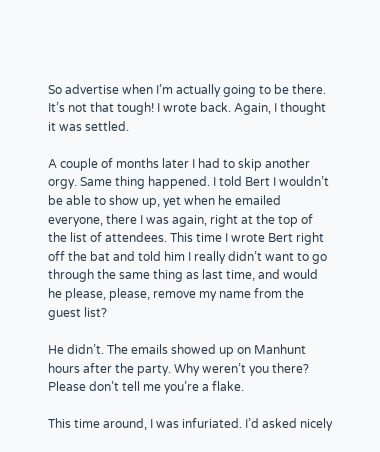So advertise when I’m actually going to be there. It’s not that tough! I wrote back. Again, I thought it was settled.

A couple of months later I had to skip another orgy. Same thing happened. I told Bert I wouldn’t be able to show up, yet when he emailed everyone, there I was again, right at the top of the list of attendees. This time I wrote Bert right off the bat and told him I really didn’t want to go through the same thing as last time, and would he please, please, remove my name from the guest list?

He didn’t. The emails showed up on Manhunt hours after the party. Why weren’t you there? Please don’t tell me you’re a flake.

This time around, I was infuriated. I’d asked nicely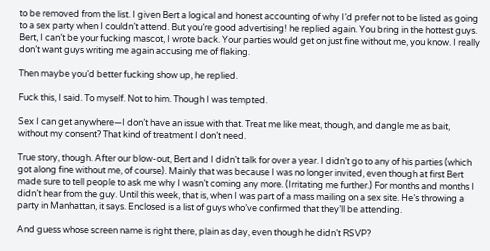to be removed from the list. I given Bert a logical and honest accounting of why I’d prefer not to be listed as going to a sex party when I couldn’t attend. But you’re good advertising! he replied again. You bring in the hottest guys.
Bert, I can’t be your fucking mascot, I wrote back. Your parties would get on just fine without me, you know. I really don’t want guys writing me again accusing me of flaking.

Then maybe you’d better fucking show up, he replied.

Fuck this, I said. To myself. Not to him. Though I was tempted.

Sex I can get anywhere—I don’t have an issue with that. Treat me like meat, though, and dangle me as bait, without my consent? That kind of treatment I don’t need.

True story, though. After our blow-out, Bert and I didn’t talk for over a year. I didn’t go to any of his parties (which got along fine without me, of course). Mainly that was because I was no longer invited, even though at first Bert made sure to tell people to ask me why I wasn’t coming any more. (Irritating me further.) For months and months I didn’t hear from the guy. Until this week, that is, when I was part of a mass mailing on a sex site. He’s throwing a party in Manhattan, it says. Enclosed is a list of guys who’ve confirmed that they’ll be attending.

And guess whose screen name is right there, plain as day, even though he didn’t RSVP?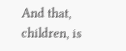And that, children, is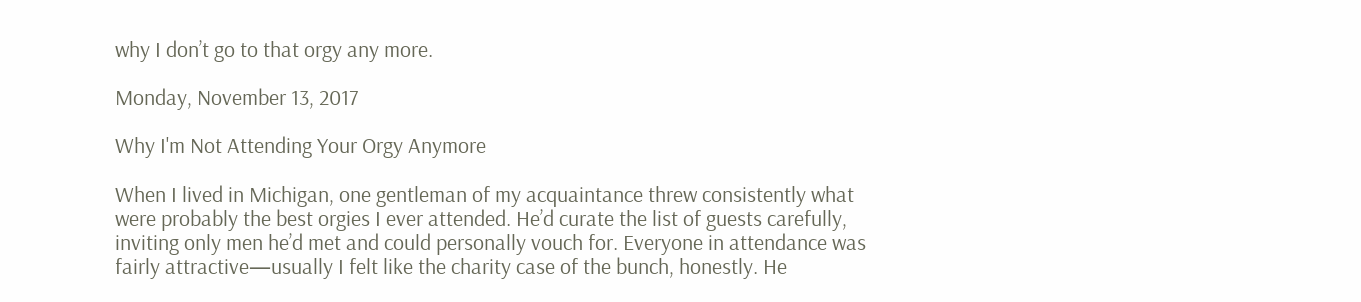why I don’t go to that orgy any more.

Monday, November 13, 2017

Why I'm Not Attending Your Orgy Anymore

When I lived in Michigan, one gentleman of my acquaintance threw consistently what were probably the best orgies I ever attended. He’d curate the list of guests carefully, inviting only men he’d met and could personally vouch for. Everyone in attendance was fairly attractive—usually I felt like the charity case of the bunch, honestly. He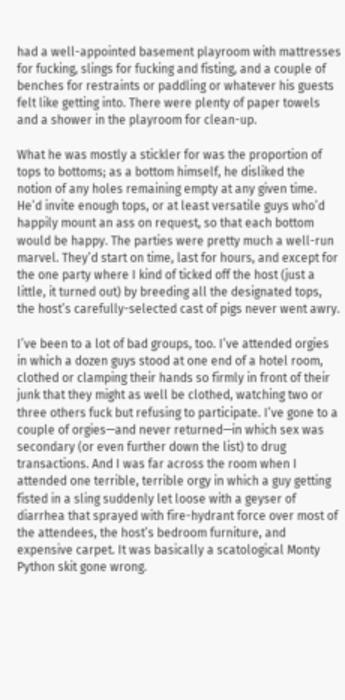had a well-appointed basement playroom with mattresses for fucking, slings for fucking and fisting, and a couple of benches for restraints or paddling or whatever his guests felt like getting into. There were plenty of paper towels and a shower in the playroom for clean-up.

What he was mostly a stickler for was the proportion of tops to bottoms; as a bottom himself, he disliked the notion of any holes remaining empty at any given time. He’d invite enough tops, or at least versatile guys who’d happily mount an ass on request, so that each bottom would be happy. The parties were pretty much a well-run marvel. They’d start on time, last for hours, and except for the one party where I kind of ticked off the host (just a little, it turned out) by breeding all the designated tops, the host’s carefully-selected cast of pigs never went awry.

I’ve been to a lot of bad groups, too. I’ve attended orgies in which a dozen guys stood at one end of a hotel room, clothed or clamping their hands so firmly in front of their junk that they might as well be clothed, watching two or three others fuck but refusing to participate. I’ve gone to a couple of orgies—and never returned—in which sex was secondary (or even further down the list) to drug transactions. And I was far across the room when I attended one terrible, terrible orgy in which a guy getting fisted in a sling suddenly let loose with a geyser of diarrhea that sprayed with fire-hydrant force over most of the attendees, the host’s bedroom furniture, and expensive carpet. It was basically a scatological Monty Python skit gone wrong.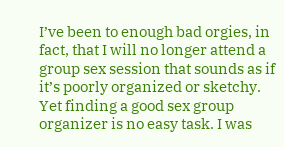I’ve been to enough bad orgies, in fact, that I will no longer attend a group sex session that sounds as if it’s poorly organized or sketchy. Yet finding a good sex group organizer is no easy task. I was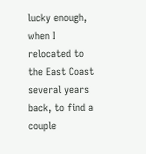lucky enough, when I relocated to the East Coast several years back, to find a couple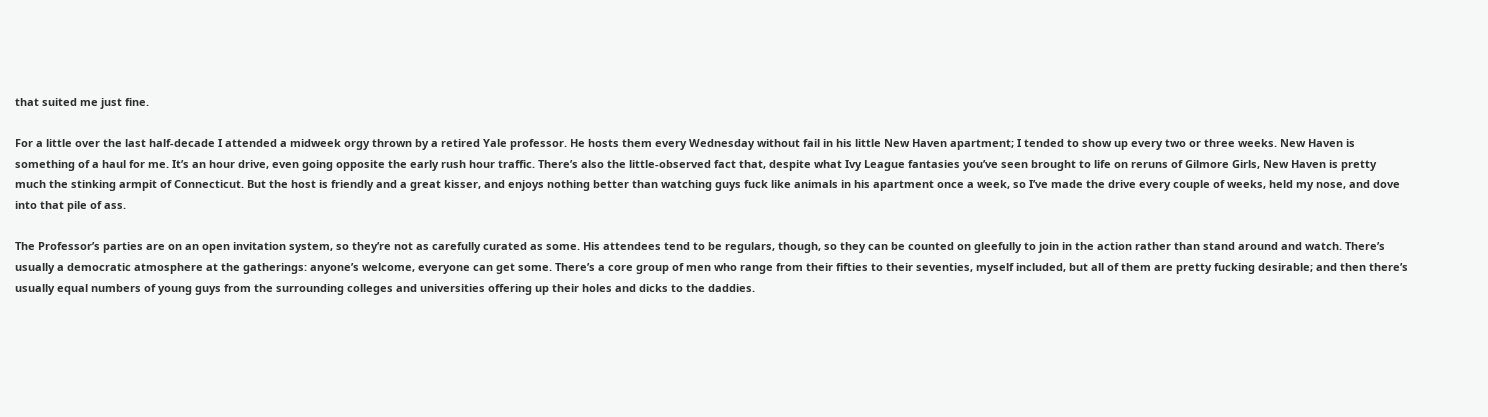that suited me just fine.

For a little over the last half-decade I attended a midweek orgy thrown by a retired Yale professor. He hosts them every Wednesday without fail in his little New Haven apartment; I tended to show up every two or three weeks. New Haven is something of a haul for me. It’s an hour drive, even going opposite the early rush hour traffic. There’s also the little-observed fact that, despite what Ivy League fantasies you’ve seen brought to life on reruns of Gilmore Girls, New Haven is pretty much the stinking armpit of Connecticut. But the host is friendly and a great kisser, and enjoys nothing better than watching guys fuck like animals in his apartment once a week, so I’ve made the drive every couple of weeks, held my nose, and dove into that pile of ass.

The Professor’s parties are on an open invitation system, so they’re not as carefully curated as some. His attendees tend to be regulars, though, so they can be counted on gleefully to join in the action rather than stand around and watch. There’s usually a democratic atmosphere at the gatherings: anyone’s welcome, everyone can get some. There’s a core group of men who range from their fifties to their seventies, myself included, but all of them are pretty fucking desirable; and then there’s usually equal numbers of young guys from the surrounding colleges and universities offering up their holes and dicks to the daddies.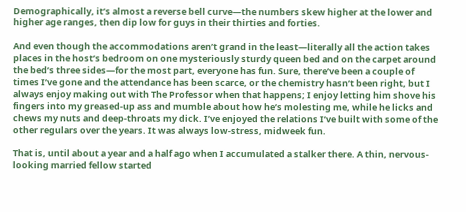Demographically, it’s almost a reverse bell curve—the numbers skew higher at the lower and higher age ranges, then dip low for guys in their thirties and forties.

And even though the accommodations aren’t grand in the least—literally all the action takes places in the host’s bedroom on one mysteriously sturdy queen bed and on the carpet around the bed’s three sides—for the most part, everyone has fun. Sure, there’ve been a couple of times I’ve gone and the attendance has been scarce, or the chemistry hasn’t been right, but I always enjoy making out with The Professor when that happens; I enjoy letting him shove his fingers into my greased-up ass and mumble about how he’s molesting me, while he licks and chews my nuts and deep-throats my dick. I’ve enjoyed the relations I’ve built with some of the other regulars over the years. It was always low-stress, midweek fun.

That is, until about a year and a half ago when I accumulated a stalker there. A thin, nervous-looking married fellow started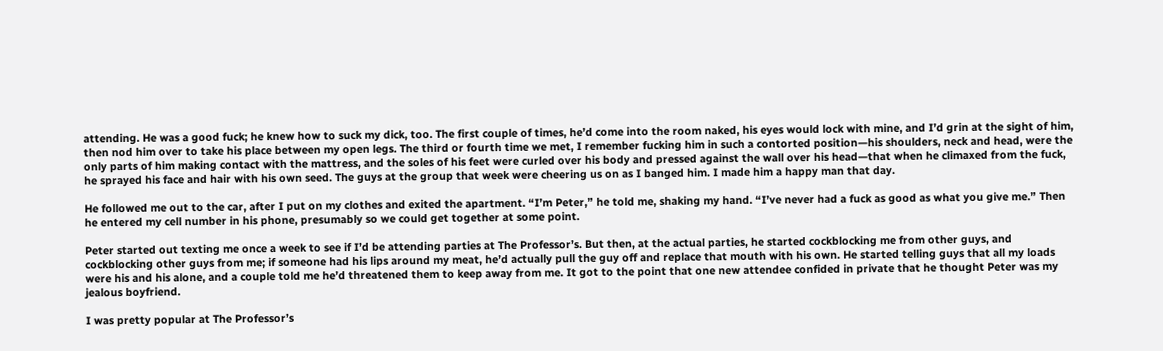attending. He was a good fuck; he knew how to suck my dick, too. The first couple of times, he’d come into the room naked, his eyes would lock with mine, and I’d grin at the sight of him, then nod him over to take his place between my open legs. The third or fourth time we met, I remember fucking him in such a contorted position—his shoulders, neck and head, were the only parts of him making contact with the mattress, and the soles of his feet were curled over his body and pressed against the wall over his head—that when he climaxed from the fuck, he sprayed his face and hair with his own seed. The guys at the group that week were cheering us on as I banged him. I made him a happy man that day.

He followed me out to the car, after I put on my clothes and exited the apartment. “I’m Peter,” he told me, shaking my hand. “I’ve never had a fuck as good as what you give me.” Then he entered my cell number in his phone, presumably so we could get together at some point.

Peter started out texting me once a week to see if I’d be attending parties at The Professor’s. But then, at the actual parties, he started cockblocking me from other guys, and cockblocking other guys from me; if someone had his lips around my meat, he’d actually pull the guy off and replace that mouth with his own. He started telling guys that all my loads were his and his alone, and a couple told me he’d threatened them to keep away from me. It got to the point that one new attendee confided in private that he thought Peter was my jealous boyfriend.

I was pretty popular at The Professor’s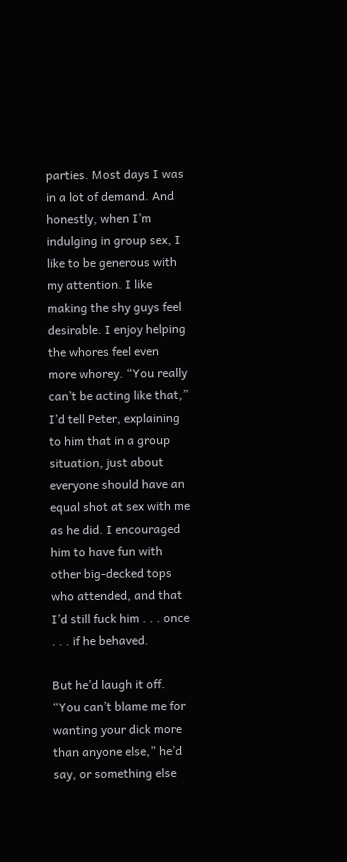parties. Most days I was in a lot of demand. And honestly, when I’m indulging in group sex, I like to be generous with my attention. I like making the shy guys feel desirable. I enjoy helping the whores feel even more whorey. “You really can’t be acting like that,” I’d tell Peter, explaining to him that in a group situation, just about everyone should have an equal shot at sex with me as he did. I encouraged him to have fun with other big-decked tops who attended, and that I’d still fuck him . . . once . . . if he behaved.

But he’d laugh it off. “You can’t blame me for wanting your dick more than anyone else,” he’d say, or something else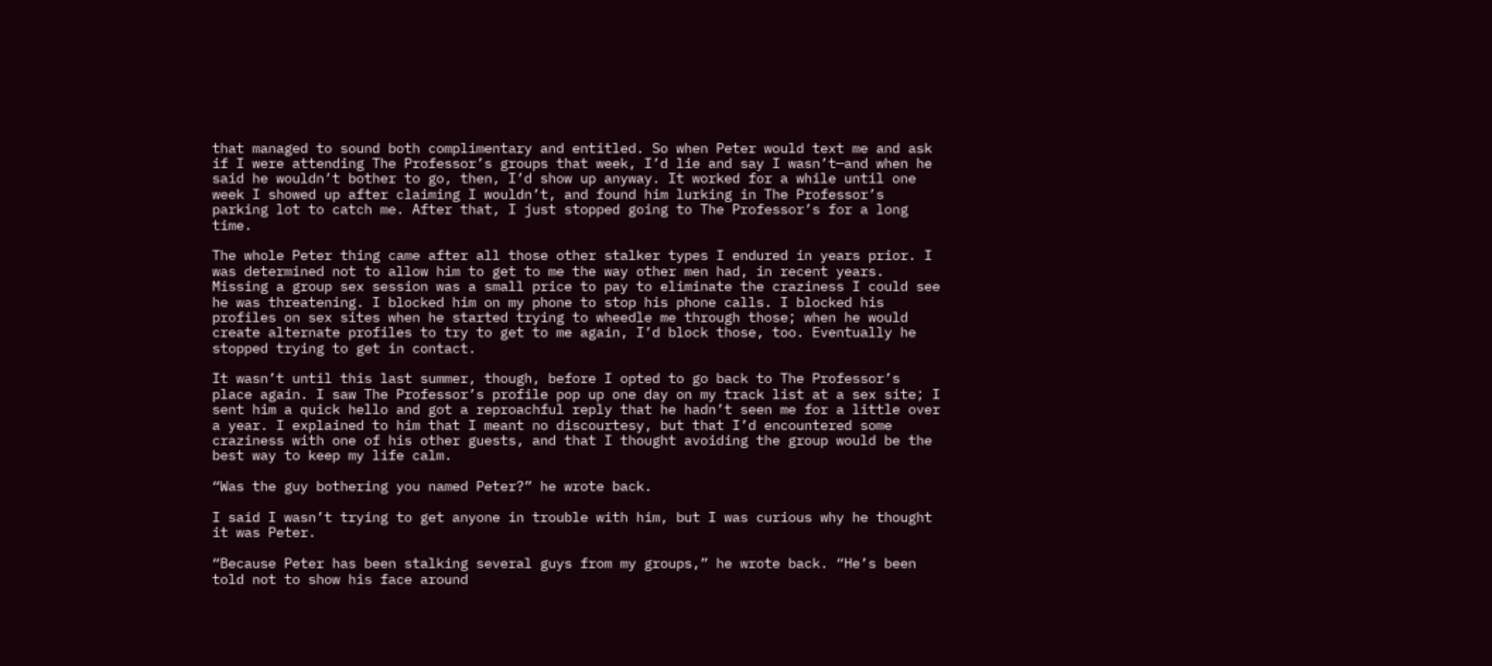that managed to sound both complimentary and entitled. So when Peter would text me and ask if I were attending The Professor’s groups that week, I’d lie and say I wasn’t—and when he said he wouldn’t bother to go, then, I’d show up anyway. It worked for a while until one week I showed up after claiming I wouldn’t, and found him lurking in The Professor’s parking lot to catch me. After that, I just stopped going to The Professor’s for a long time.

The whole Peter thing came after all those other stalker types I endured in years prior. I was determined not to allow him to get to me the way other men had, in recent years. Missing a group sex session was a small price to pay to eliminate the craziness I could see he was threatening. I blocked him on my phone to stop his phone calls. I blocked his profiles on sex sites when he started trying to wheedle me through those; when he would create alternate profiles to try to get to me again, I’d block those, too. Eventually he stopped trying to get in contact.

It wasn’t until this last summer, though, before I opted to go back to The Professor’s place again. I saw The Professor’s profile pop up one day on my track list at a sex site; I sent him a quick hello and got a reproachful reply that he hadn’t seen me for a little over a year. I explained to him that I meant no discourtesy, but that I’d encountered some craziness with one of his other guests, and that I thought avoiding the group would be the best way to keep my life calm.

“Was the guy bothering you named Peter?” he wrote back.

I said I wasn’t trying to get anyone in trouble with him, but I was curious why he thought it was Peter.

“Because Peter has been stalking several guys from my groups,” he wrote back. “He’s been told not to show his face around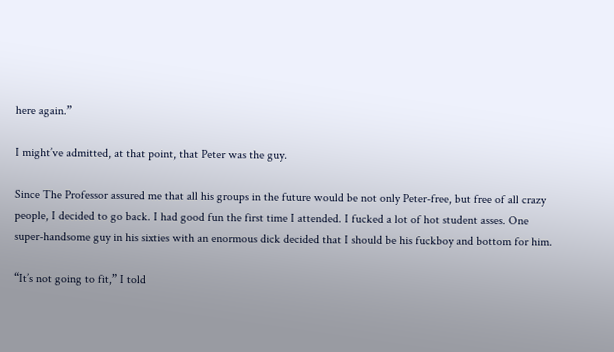here again.”

I might’ve admitted, at that point, that Peter was the guy.

Since The Professor assured me that all his groups in the future would be not only Peter-free, but free of all crazy people, I decided to go back. I had good fun the first time I attended. I fucked a lot of hot student asses. One super-handsome guy in his sixties with an enormous dick decided that I should be his fuckboy and bottom for him.

“It’s not going to fit,” I told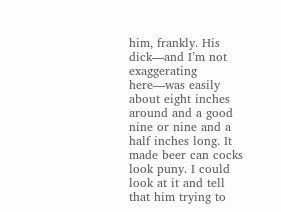him, frankly. His dick—and I’m not exaggerating here—was easily about eight inches around and a good nine or nine and a half inches long. It made beer can cocks look puny. I could look at it and tell that him trying to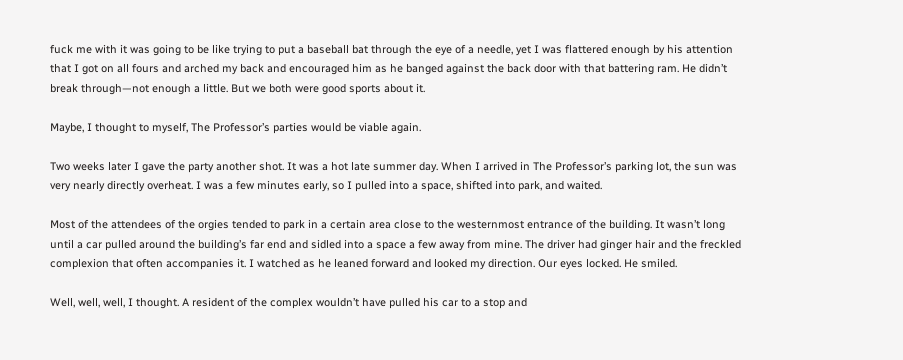fuck me with it was going to be like trying to put a baseball bat through the eye of a needle, yet I was flattered enough by his attention that I got on all fours and arched my back and encouraged him as he banged against the back door with that battering ram. He didn’t break through—not enough a little. But we both were good sports about it.

Maybe, I thought to myself, The Professor’s parties would be viable again.

Two weeks later I gave the party another shot. It was a hot late summer day. When I arrived in The Professor’s parking lot, the sun was very nearly directly overheat. I was a few minutes early, so I pulled into a space, shifted into park, and waited.

Most of the attendees of the orgies tended to park in a certain area close to the westernmost entrance of the building. It wasn’t long until a car pulled around the building’s far end and sidled into a space a few away from mine. The driver had ginger hair and the freckled complexion that often accompanies it. I watched as he leaned forward and looked my direction. Our eyes locked. He smiled.

Well, well, well, I thought. A resident of the complex wouldn’t have pulled his car to a stop and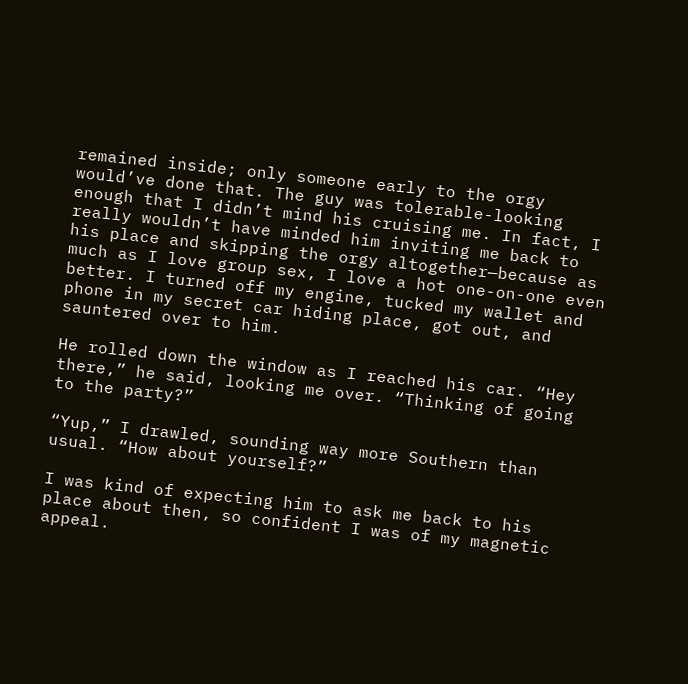remained inside; only someone early to the orgy would’ve done that. The guy was tolerable-looking enough that I didn’t mind his cruising me. In fact, I really wouldn’t have minded him inviting me back to his place and skipping the orgy altogether—because as much as I love group sex, I love a hot one-on-one even better. I turned off my engine, tucked my wallet and phone in my secret car hiding place, got out, and sauntered over to him.

He rolled down the window as I reached his car. “Hey there,” he said, looking me over. “Thinking of going to the party?”

“Yup,” I drawled, sounding way more Southern than usual. “How about yourself?”

I was kind of expecting him to ask me back to his place about then, so confident I was of my magnetic appeal.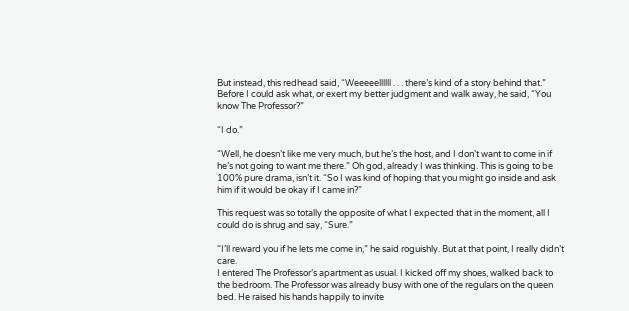But instead, this redhead said, “Weeeeellllll . . . there’s kind of a story behind that.” Before I could ask what, or exert my better judgment and walk away, he said, “You know The Professor?”

“I do.”

“Well, he doesn’t like me very much, but he’s the host, and I don’t want to come in if he’s not going to want me there.” Oh god, already I was thinking. This is going to be 100% pure drama, isn’t it. “So I was kind of hoping that you might go inside and ask him if it would be okay if I came in?”

This request was so totally the opposite of what I expected that in the moment, all I could do is shrug and say, “Sure.”

“I’ll reward you if he lets me come in,” he said roguishly. But at that point, I really didn’t care.
I entered The Professor’s apartment as usual. I kicked off my shoes, walked back to the bedroom. The Professor was already busy with one of the regulars on the queen bed. He raised his hands happily to invite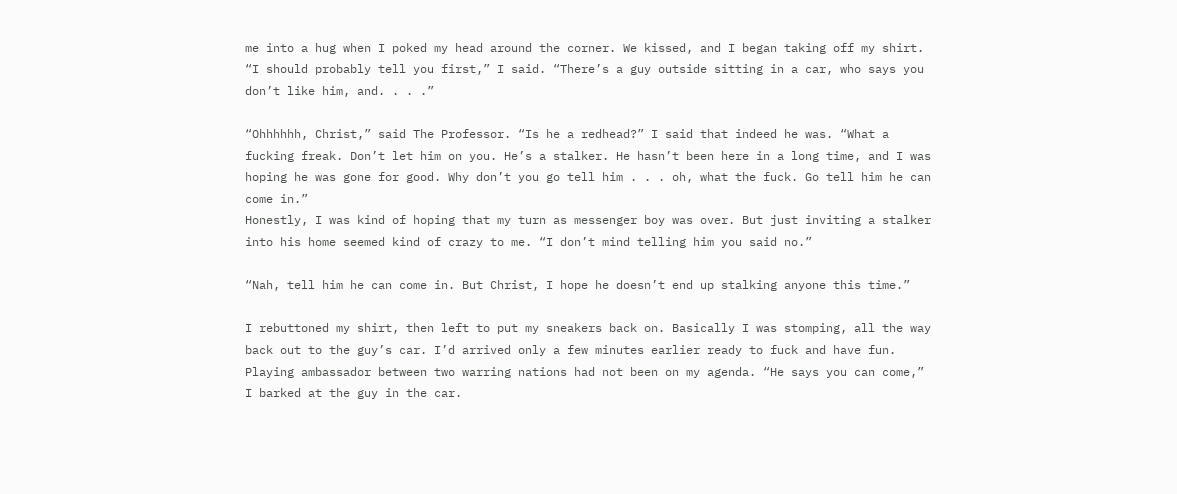me into a hug when I poked my head around the corner. We kissed, and I began taking off my shirt. “I should probably tell you first,” I said. “There’s a guy outside sitting in a car, who says you don’t like him, and. . . .”

“Ohhhhhh, Christ,” said The Professor. “Is he a redhead?” I said that indeed he was. “What a fucking freak. Don’t let him on you. He’s a stalker. He hasn’t been here in a long time, and I was hoping he was gone for good. Why don’t you go tell him . . . oh, what the fuck. Go tell him he can come in.”
Honestly, I was kind of hoping that my turn as messenger boy was over. But just inviting a stalker into his home seemed kind of crazy to me. “I don’t mind telling him you said no.”

“Nah, tell him he can come in. But Christ, I hope he doesn’t end up stalking anyone this time.”

I rebuttoned my shirt, then left to put my sneakers back on. Basically I was stomping, all the way back out to the guy’s car. I’d arrived only a few minutes earlier ready to fuck and have fun. Playing ambassador between two warring nations had not been on my agenda. “He says you can come,” I barked at the guy in the car.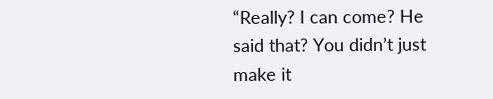“Really? I can come? He said that? You didn’t just make it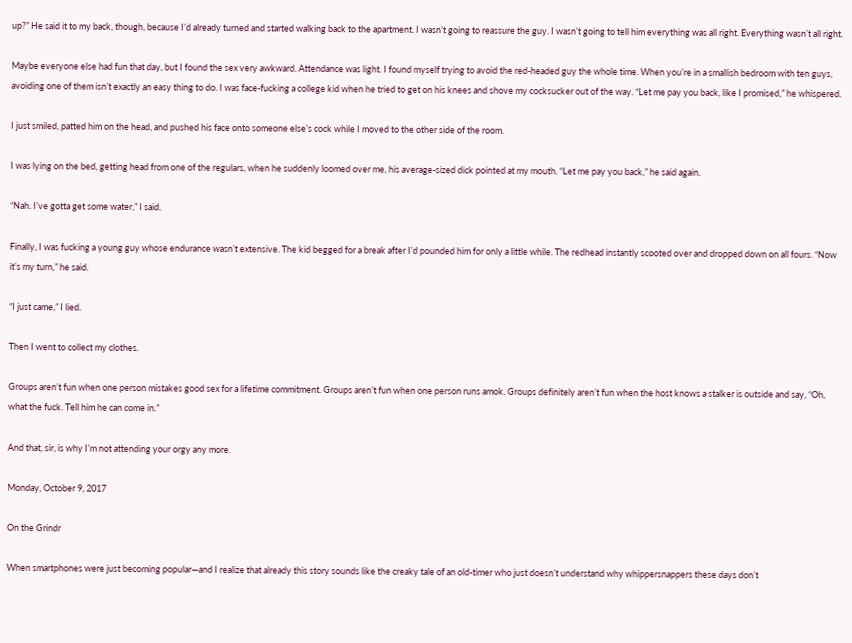up?” He said it to my back, though, because I’d already turned and started walking back to the apartment. I wasn’t going to reassure the guy. I wasn’t going to tell him everything was all right. Everything wasn’t all right.

Maybe everyone else had fun that day, but I found the sex very awkward. Attendance was light. I found myself trying to avoid the red-headed guy the whole time. When you’re in a smallish bedroom with ten guys, avoiding one of them isn’t exactly an easy thing to do. I was face-fucking a college kid when he tried to get on his knees and shove my cocksucker out of the way. “Let me pay you back, like I promised,” he whispered.

I just smiled, patted him on the head, and pushed his face onto someone else’s cock while I moved to the other side of the room.

I was lying on the bed, getting head from one of the regulars, when he suddenly loomed over me, his average-sized dick pointed at my mouth. “Let me pay you back,” he said again.

“Nah. I’ve gotta get some water,” I said.

Finally, I was fucking a young guy whose endurance wasn’t extensive. The kid begged for a break after I’d pounded him for only a little while. The redhead instantly scooted over and dropped down on all fours. “Now it’s my turn,” he said.

“I just came,” I lied.

Then I went to collect my clothes.

Groups aren’t fun when one person mistakes good sex for a lifetime commitment. Groups aren’t fun when one person runs amok. Groups definitely aren’t fun when the host knows a stalker is outside and say, “Oh, what the fuck. Tell him he can come in.”

And that, sir, is why I’m not attending your orgy any more.

Monday, October 9, 2017

On the Grindr

When smartphones were just becoming popular—and I realize that already this story sounds like the creaky tale of an old-timer who just doesn’t understand why whippersnappers these days don’t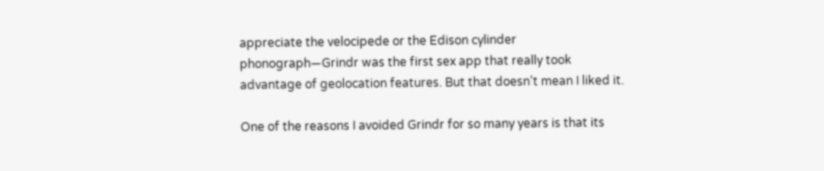appreciate the velocipede or the Edison cylinder phonograph—Grindr was the first sex app that really took advantage of geolocation features. But that doesn’t mean I liked it.

One of the reasons I avoided Grindr for so many years is that its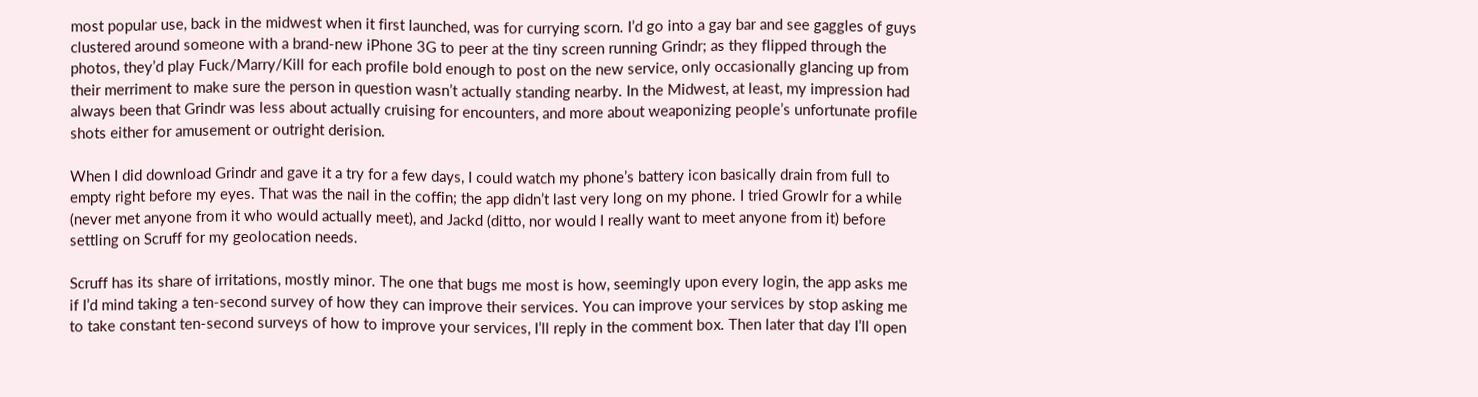most popular use, back in the midwest when it first launched, was for currying scorn. I’d go into a gay bar and see gaggles of guys clustered around someone with a brand-new iPhone 3G to peer at the tiny screen running Grindr; as they flipped through the photos, they’d play Fuck/Marry/Kill for each profile bold enough to post on the new service, only occasionally glancing up from their merriment to make sure the person in question wasn’t actually standing nearby. In the Midwest, at least, my impression had always been that Grindr was less about actually cruising for encounters, and more about weaponizing people’s unfortunate profile shots either for amusement or outright derision.

When I did download Grindr and gave it a try for a few days, I could watch my phone’s battery icon basically drain from full to empty right before my eyes. That was the nail in the coffin; the app didn’t last very long on my phone. I tried Growlr for a while (never met anyone from it who would actually meet), and Jackd (ditto, nor would I really want to meet anyone from it) before settling on Scruff for my geolocation needs.

Scruff has its share of irritations, mostly minor. The one that bugs me most is how, seemingly upon every login, the app asks me if I’d mind taking a ten-second survey of how they can improve their services. You can improve your services by stop asking me to take constant ten-second surveys of how to improve your services, I’ll reply in the comment box. Then later that day I’ll open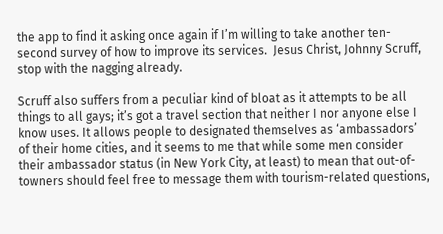the app to find it asking once again if I’m willing to take another ten-second survey of how to improve its services.  Jesus Christ, Johnny Scruff, stop with the nagging already.

Scruff also suffers from a peculiar kind of bloat as it attempts to be all things to all gays; it’s got a travel section that neither I nor anyone else I know uses. It allows people to designated themselves as ‘ambassadors’ of their home cities, and it seems to me that while some men consider their ambassador status (in New York City, at least) to mean that out-of-towners should feel free to message them with tourism-related questions,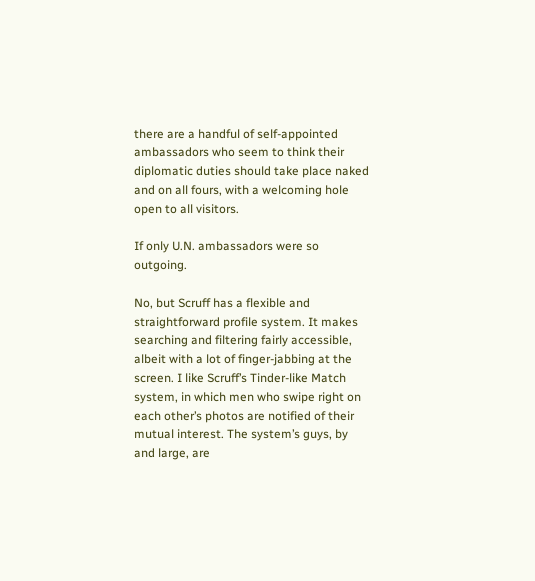there are a handful of self-appointed ambassadors who seem to think their diplomatic duties should take place naked and on all fours, with a welcoming hole open to all visitors.

If only U.N. ambassadors were so outgoing.

No, but Scruff has a flexible and straightforward profile system. It makes searching and filtering fairly accessible, albeit with a lot of finger-jabbing at the screen. I like Scruff’s Tinder-like Match system, in which men who swipe right on each other’s photos are notified of their mutual interest. The system’s guys, by and large, are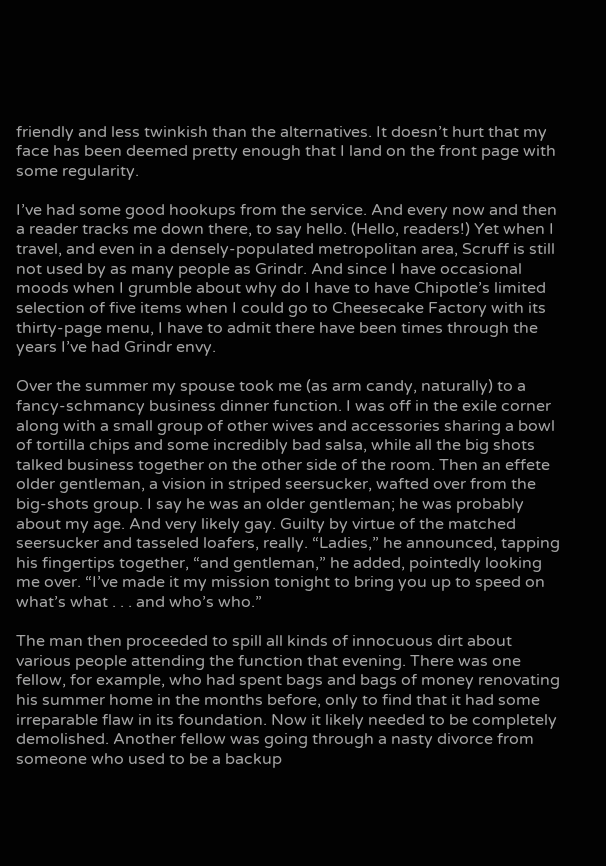friendly and less twinkish than the alternatives. It doesn’t hurt that my face has been deemed pretty enough that I land on the front page with some regularity.

I’ve had some good hookups from the service. And every now and then a reader tracks me down there, to say hello. (Hello, readers!) Yet when I travel, and even in a densely-populated metropolitan area, Scruff is still not used by as many people as Grindr. And since I have occasional moods when I grumble about why do I have to have Chipotle’s limited selection of five items when I could go to Cheesecake Factory with its thirty-page menu, I have to admit there have been times through the years I’ve had Grindr envy.

Over the summer my spouse took me (as arm candy, naturally) to a fancy-schmancy business dinner function. I was off in the exile corner along with a small group of other wives and accessories sharing a bowl of tortilla chips and some incredibly bad salsa, while all the big shots talked business together on the other side of the room. Then an effete older gentleman, a vision in striped seersucker, wafted over from the big-shots group. I say he was an older gentleman; he was probably about my age. And very likely gay. Guilty by virtue of the matched seersucker and tasseled loafers, really. “Ladies,” he announced, tapping his fingertips together, “and gentleman,” he added, pointedly looking me over. “I’ve made it my mission tonight to bring you up to speed on what’s what . . . and who’s who.”

The man then proceeded to spill all kinds of innocuous dirt about various people attending the function that evening. There was one fellow, for example, who had spent bags and bags of money renovating his summer home in the months before, only to find that it had some irreparable flaw in its foundation. Now it likely needed to be completely demolished. Another fellow was going through a nasty divorce from someone who used to be a backup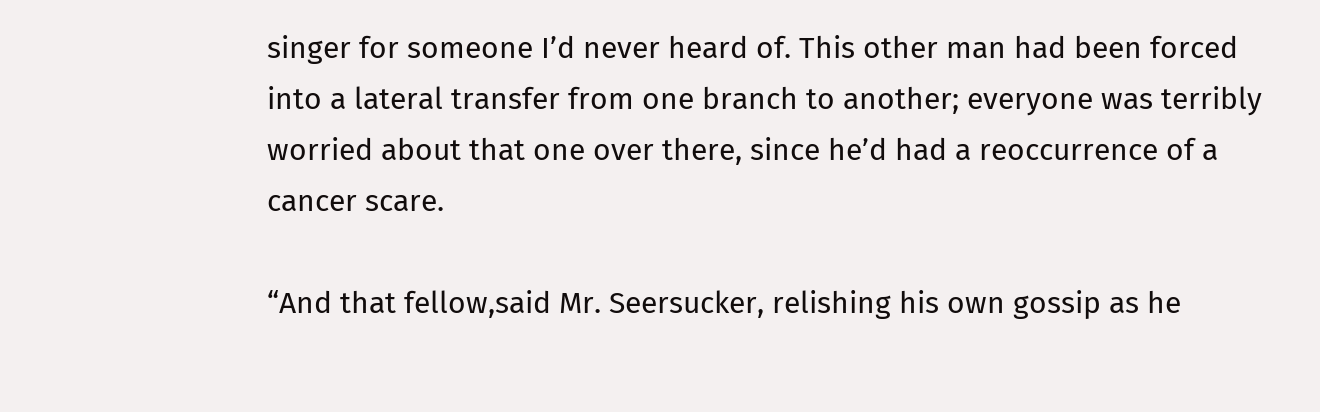singer for someone I’d never heard of. This other man had been forced into a lateral transfer from one branch to another; everyone was terribly worried about that one over there, since he’d had a reoccurrence of a cancer scare.

“And that fellow,said Mr. Seersucker, relishing his own gossip as he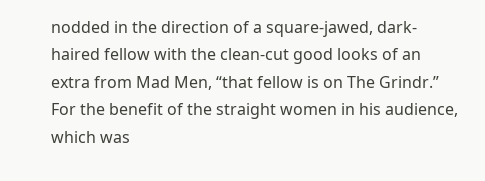nodded in the direction of a square-jawed, dark-haired fellow with the clean-cut good looks of an extra from Mad Men, “that fellow is on The Grindr.” For the benefit of the straight women in his audience, which was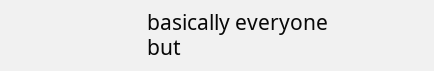basically everyone but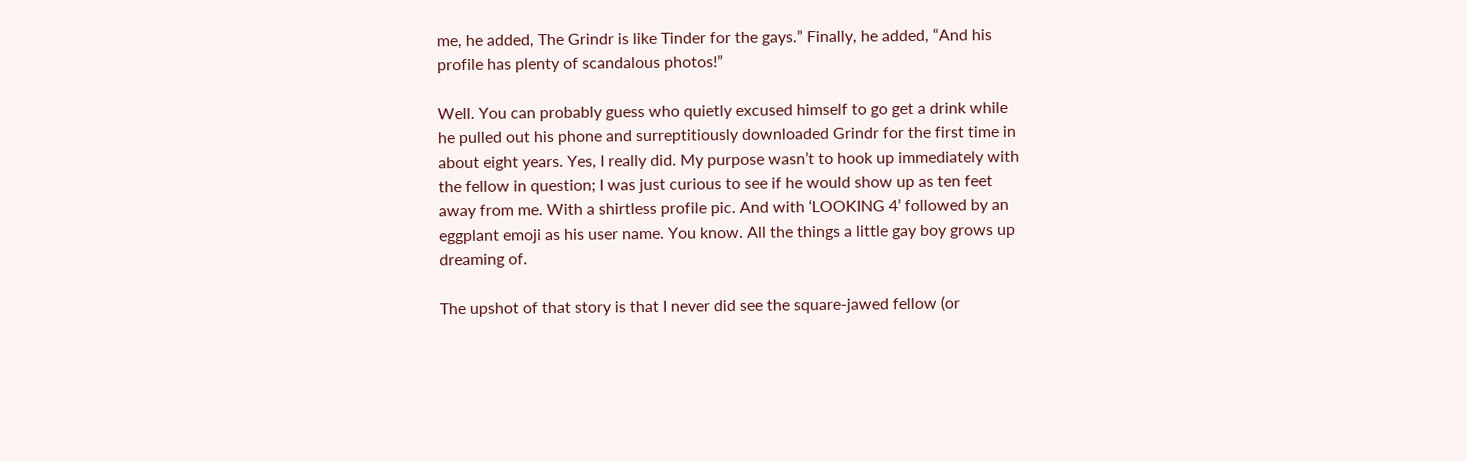me, he added, The Grindr is like Tinder for the gays.” Finally, he added, “And his profile has plenty of scandalous photos!”

Well. You can probably guess who quietly excused himself to go get a drink while he pulled out his phone and surreptitiously downloaded Grindr for the first time in about eight years. Yes, I really did. My purpose wasn’t to hook up immediately with the fellow in question; I was just curious to see if he would show up as ten feet away from me. With a shirtless profile pic. And with ‘LOOKING 4’ followed by an eggplant emoji as his user name. You know. All the things a little gay boy grows up dreaming of.

The upshot of that story is that I never did see the square-jawed fellow (or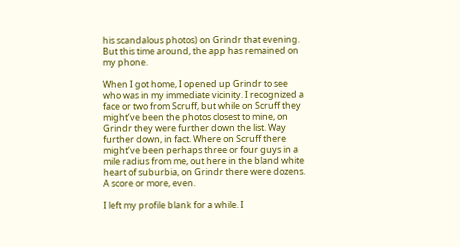his scandalous photos) on Grindr that evening. But this time around, the app has remained on my phone.

When I got home, I opened up Grindr to see who was in my immediate vicinity. I recognized a face or two from Scruff, but while on Scruff they might’ve been the photos closest to mine, on Grindr they were further down the list. Way further down, in fact. Where on Scruff there might’ve been perhaps three or four guys in a mile radius from me, out here in the bland white heart of suburbia, on Grindr there were dozens. A score or more, even.

I left my profile blank for a while. I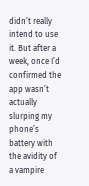didn’t really intend to use it. But after a week, once I’d confirmed the app wasn’t actually slurping my phone’s battery with the avidity of a vampire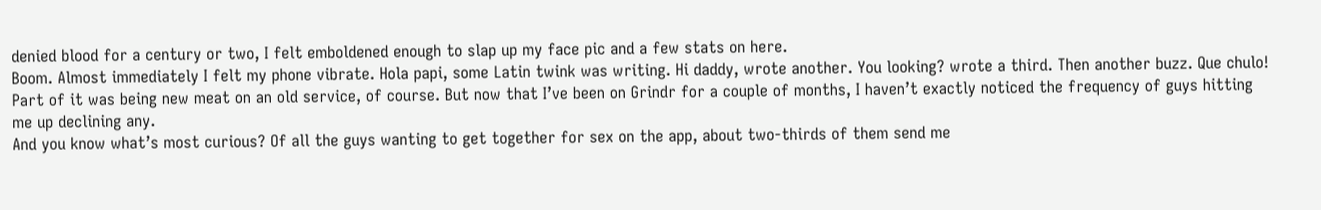denied blood for a century or two, I felt emboldened enough to slap up my face pic and a few stats on here.
Boom. Almost immediately I felt my phone vibrate. Hola papi, some Latin twink was writing. Hi daddy, wrote another. You looking? wrote a third. Then another buzz. Que chulo!
Part of it was being new meat on an old service, of course. But now that I’ve been on Grindr for a couple of months, I haven’t exactly noticed the frequency of guys hitting me up declining any.
And you know what’s most curious? Of all the guys wanting to get together for sex on the app, about two-thirds of them send me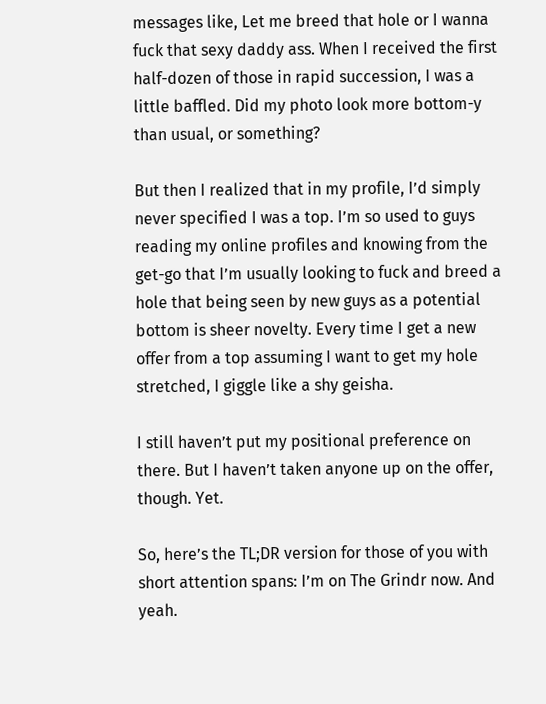messages like, Let me breed that hole or I wanna fuck that sexy daddy ass. When I received the first half-dozen of those in rapid succession, I was a little baffled. Did my photo look more bottom-y than usual, or something?

But then I realized that in my profile, I’d simply never specified I was a top. I’m so used to guys reading my online profiles and knowing from the get-go that I’m usually looking to fuck and breed a hole that being seen by new guys as a potential bottom is sheer novelty. Every time I get a new offer from a top assuming I want to get my hole stretched, I giggle like a shy geisha.

I still haven’t put my positional preference on there. But I haven’t taken anyone up on the offer, though. Yet.

So, here’s the TL;DR version for those of you with short attention spans: I’m on The Grindr now. And yeah.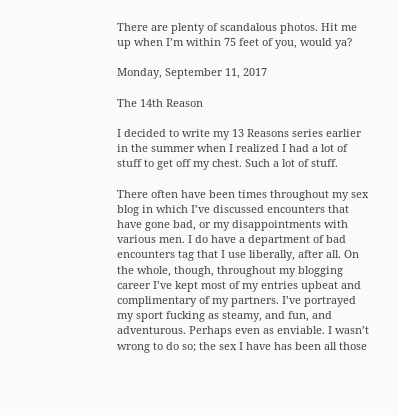There are plenty of scandalous photos. Hit me up when I’m within 75 feet of you, would ya?

Monday, September 11, 2017

The 14th Reason

I decided to write my 13 Reasons series earlier in the summer when I realized I had a lot of stuff to get off my chest. Such a lot of stuff.

There often have been times throughout my sex blog in which I’ve discussed encounters that have gone bad, or my disappointments with various men. I do have a department of bad encounters tag that I use liberally, after all. On the whole, though, throughout my blogging career I’ve kept most of my entries upbeat and complimentary of my partners. I’ve portrayed my sport fucking as steamy, and fun, and adventurous. Perhaps even as enviable. I wasn’t wrong to do so; the sex I have has been all those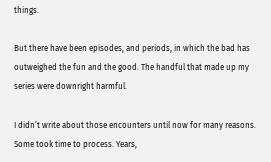things.

But there have been episodes, and periods, in which the bad has outweighed the fun and the good. The handful that made up my series were downright harmful.

I didn’t write about those encounters until now for many reasons. Some took time to process. Years,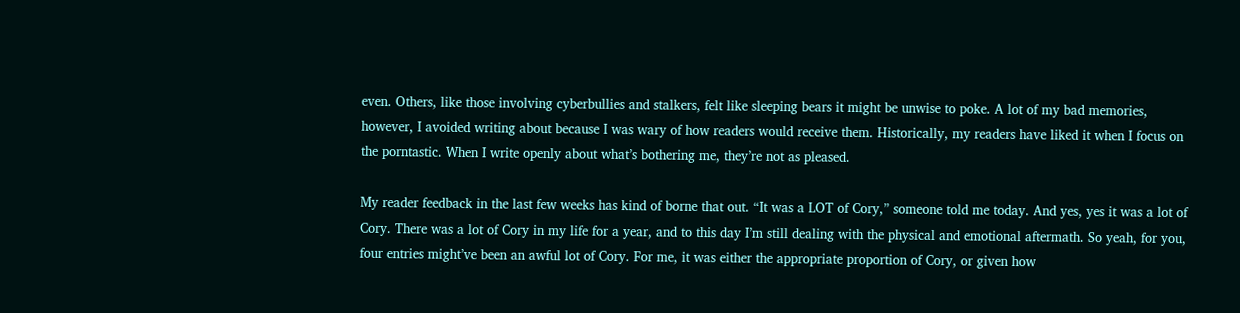even. Others, like those involving cyberbullies and stalkers, felt like sleeping bears it might be unwise to poke. A lot of my bad memories, however, I avoided writing about because I was wary of how readers would receive them. Historically, my readers have liked it when I focus on the porntastic. When I write openly about what’s bothering me, they’re not as pleased.

My reader feedback in the last few weeks has kind of borne that out. “It was a LOT of Cory,” someone told me today. And yes, yes it was a lot of Cory. There was a lot of Cory in my life for a year, and to this day I’m still dealing with the physical and emotional aftermath. So yeah, for you, four entries might’ve been an awful lot of Cory. For me, it was either the appropriate proportion of Cory, or given how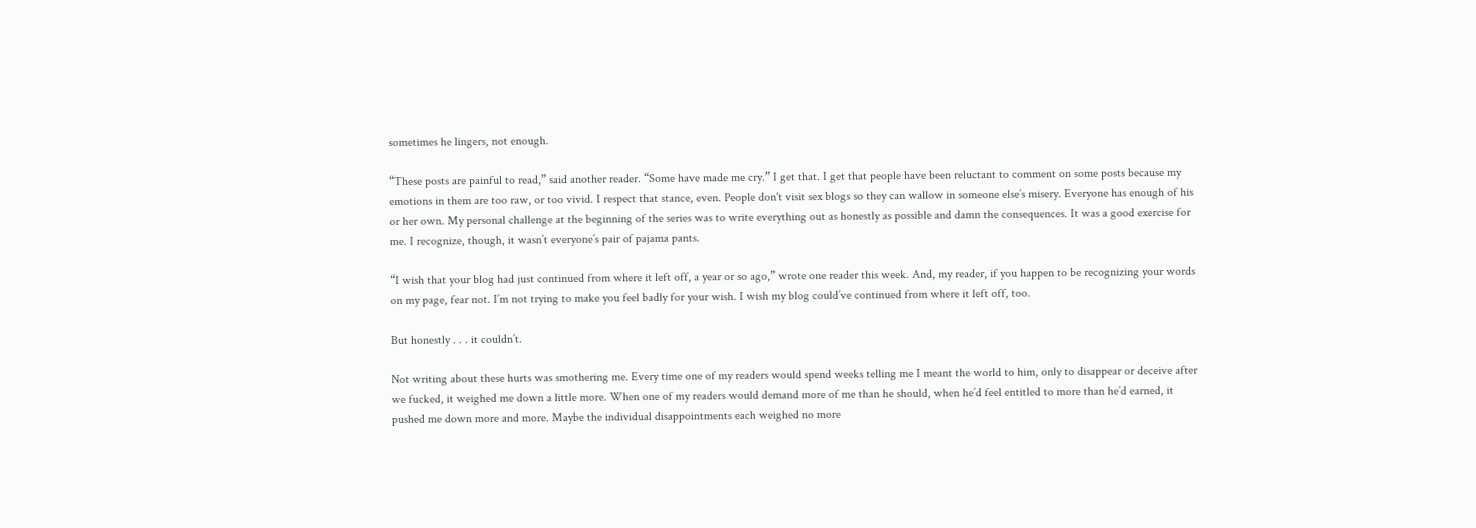sometimes he lingers, not enough.

“These posts are painful to read,” said another reader. “Some have made me cry.” I get that. I get that people have been reluctant to comment on some posts because my emotions in them are too raw, or too vivid. I respect that stance, even. People don't visit sex blogs so they can wallow in someone else’s misery. Everyone has enough of his or her own. My personal challenge at the beginning of the series was to write everything out as honestly as possible and damn the consequences. It was a good exercise for me. I recognize, though, it wasn’t everyone’s pair of pajama pants.

“I wish that your blog had just continued from where it left off, a year or so ago,” wrote one reader this week. And, my reader, if you happen to be recognizing your words on my page, fear not. I’m not trying to make you feel badly for your wish. I wish my blog could’ve continued from where it left off, too.

But honestly . . . it couldn’t.

Not writing about these hurts was smothering me. Every time one of my readers would spend weeks telling me I meant the world to him, only to disappear or deceive after we fucked, it weighed me down a little more. When one of my readers would demand more of me than he should, when he’d feel entitled to more than he’d earned, it pushed me down more and more. Maybe the individual disappointments each weighed no more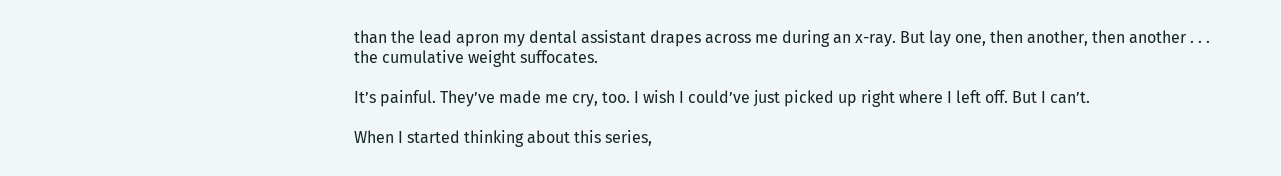than the lead apron my dental assistant drapes across me during an x-ray. But lay one, then another, then another . . . the cumulative weight suffocates.

It’s painful. They’ve made me cry, too. I wish I could’ve just picked up right where I left off. But I can’t.

When I started thinking about this series,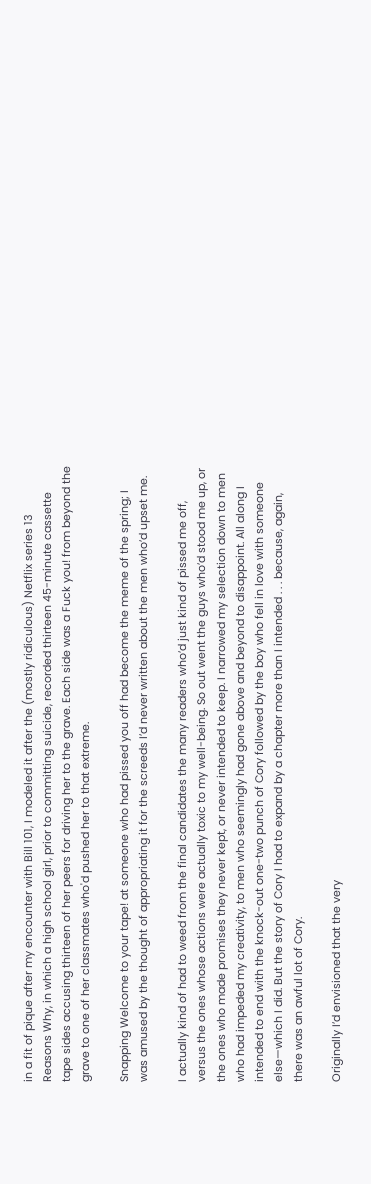in a fit of pique after my encounter with Bill 101, I modeled it after the (mostly ridiculous) Netflix series 13 Reasons Why, in which a high school girl, prior to committing suicide, recorded thirteen 45-minute cassette tape sides accusing thirteen of her peers for driving her to the grave. Each side was a Fuck you! from beyond the grave to one of her classmates who'd pushed her to that extreme.

Snapping Welcome to your tape! at someone who had pissed you off had become the meme of the spring; I was amused by the thought of appropriating it for the screeds I’d never written about the men who’d upset me.

I actually kind of had to weed from the final candidates the many readers who’d just kind of pissed me off, versus the ones whose actions were actually toxic to my well-being. So out went the guys who’d stood me up, or the ones who made promises they never kept, or never intended to keep. I narrowed my selection down to men who had impeded my creativity, to men who seemingly had gone above and beyond to disappoint. All along I intended to end with the knock-out one-two punch of Cory followed by the boy who fell in love with someone else—which I did. But the story of Cory I had to expand by a chapter more than I intended . . . because, again, there was an awful lot of Cory.

Originally I’d envisioned that the very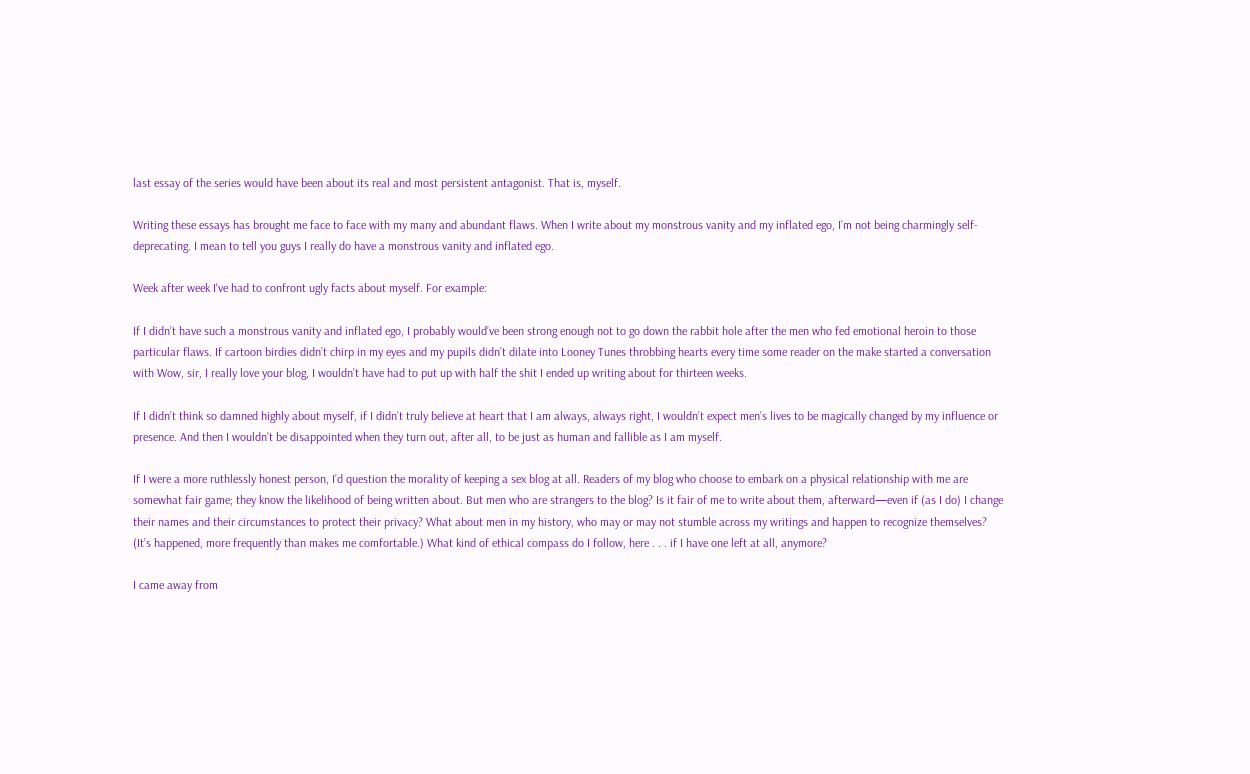last essay of the series would have been about its real and most persistent antagonist. That is, myself.

Writing these essays has brought me face to face with my many and abundant flaws. When I write about my monstrous vanity and my inflated ego, I’m not being charmingly self-deprecating. I mean to tell you guys I really do have a monstrous vanity and inflated ego.

Week after week I've had to confront ugly facts about myself. For example:

If I didn’t have such a monstrous vanity and inflated ego, I probably would’ve been strong enough not to go down the rabbit hole after the men who fed emotional heroin to those particular flaws. If cartoon birdies didn’t chirp in my eyes and my pupils didn’t dilate into Looney Tunes throbbing hearts every time some reader on the make started a conversation with Wow, sir, I really love your blog, I wouldn’t have had to put up with half the shit I ended up writing about for thirteen weeks.

If I didn’t think so damned highly about myself, if I didn’t truly believe at heart that I am always, always right, I wouldn’t expect men’s lives to be magically changed by my influence or presence. And then I wouldn’t be disappointed when they turn out, after all, to be just as human and fallible as I am myself.

If I were a more ruthlessly honest person, I’d question the morality of keeping a sex blog at all. Readers of my blog who choose to embark on a physical relationship with me are somewhat fair game; they know the likelihood of being written about. But men who are strangers to the blog? Is it fair of me to write about them, afterward—even if (as I do) I change their names and their circumstances to protect their privacy? What about men in my history, who may or may not stumble across my writings and happen to recognize themselves? (It’s happened, more frequently than makes me comfortable.) What kind of ethical compass do I follow, here . . . if I have one left at all, anymore?

I came away from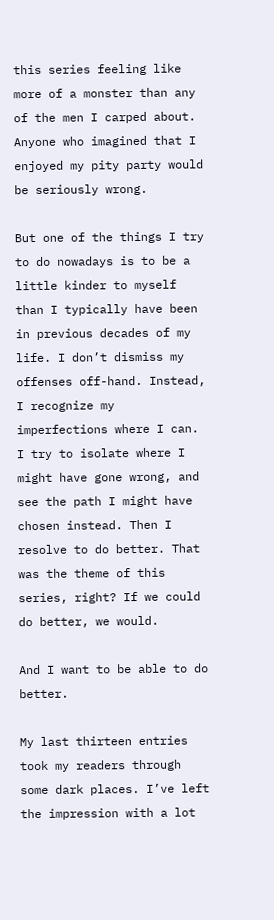this series feeling like more of a monster than any of the men I carped about. Anyone who imagined that I enjoyed my pity party would be seriously wrong.

But one of the things I try to do nowadays is to be a little kinder to myself than I typically have been in previous decades of my life. I don’t dismiss my offenses off-hand. Instead, I recognize my imperfections where I can. I try to isolate where I might have gone wrong, and see the path I might have chosen instead. Then I resolve to do better. That was the theme of this series, right? If we could do better, we would.

And I want to be able to do better.

My last thirteen entries took my readers through some dark places. I’ve left the impression with a lot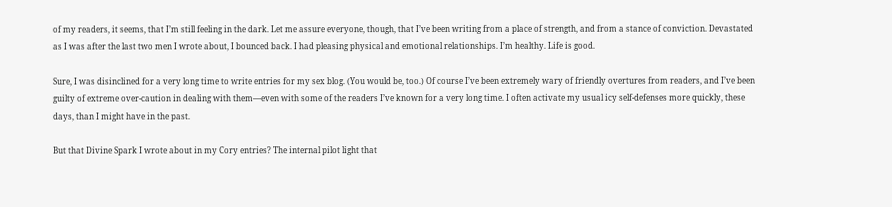of my readers, it seems, that I’m still feeling in the dark. Let me assure everyone, though, that I’ve been writing from a place of strength, and from a stance of conviction. Devastated as I was after the last two men I wrote about, I bounced back. I had pleasing physical and emotional relationships. I’m healthy. Life is good.

Sure, I was disinclined for a very long time to write entries for my sex blog. (You would be, too.) Of course I’ve been extremely wary of friendly overtures from readers, and I’ve been guilty of extreme over-caution in dealing with them—even with some of the readers I’ve known for a very long time. I often activate my usual icy self-defenses more quickly, these days, than I might have in the past.

But that Divine Spark I wrote about in my Cory entries? The internal pilot light that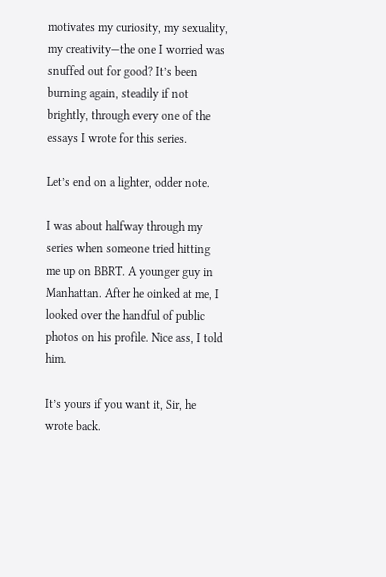motivates my curiosity, my sexuality, my creativity—the one I worried was snuffed out for good? It’s been burning again, steadily if not brightly, through every one of the essays I wrote for this series.

Let’s end on a lighter, odder note.

I was about halfway through my series when someone tried hitting me up on BBRT. A younger guy in Manhattan. After he oinked at me, I looked over the handful of public photos on his profile. Nice ass, I told him.

It’s yours if you want it, Sir, he wrote back.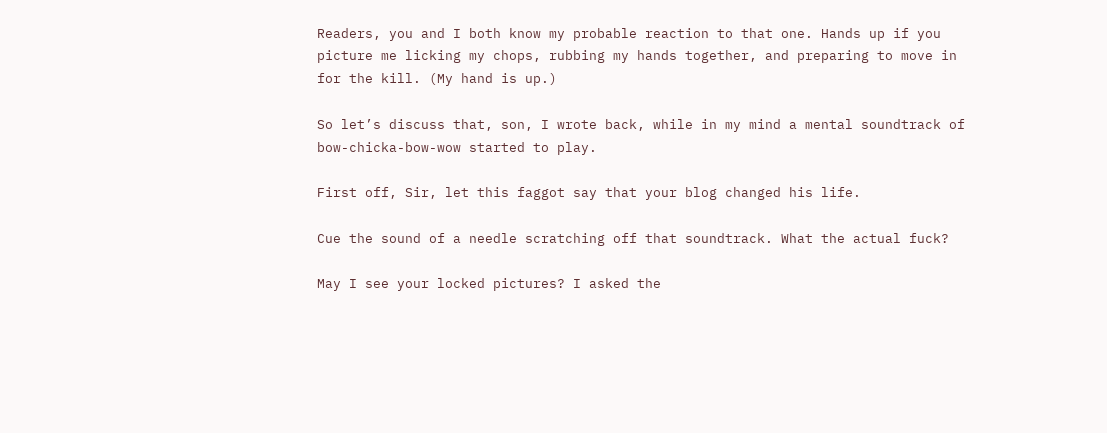Readers, you and I both know my probable reaction to that one. Hands up if you picture me licking my chops, rubbing my hands together, and preparing to move in for the kill. (My hand is up.)

So let’s discuss that, son, I wrote back, while in my mind a mental soundtrack of bow-chicka-bow-wow started to play.

First off, Sir, let this faggot say that your blog changed his life.

Cue the sound of a needle scratching off that soundtrack. What the actual fuck?

May I see your locked pictures? I asked the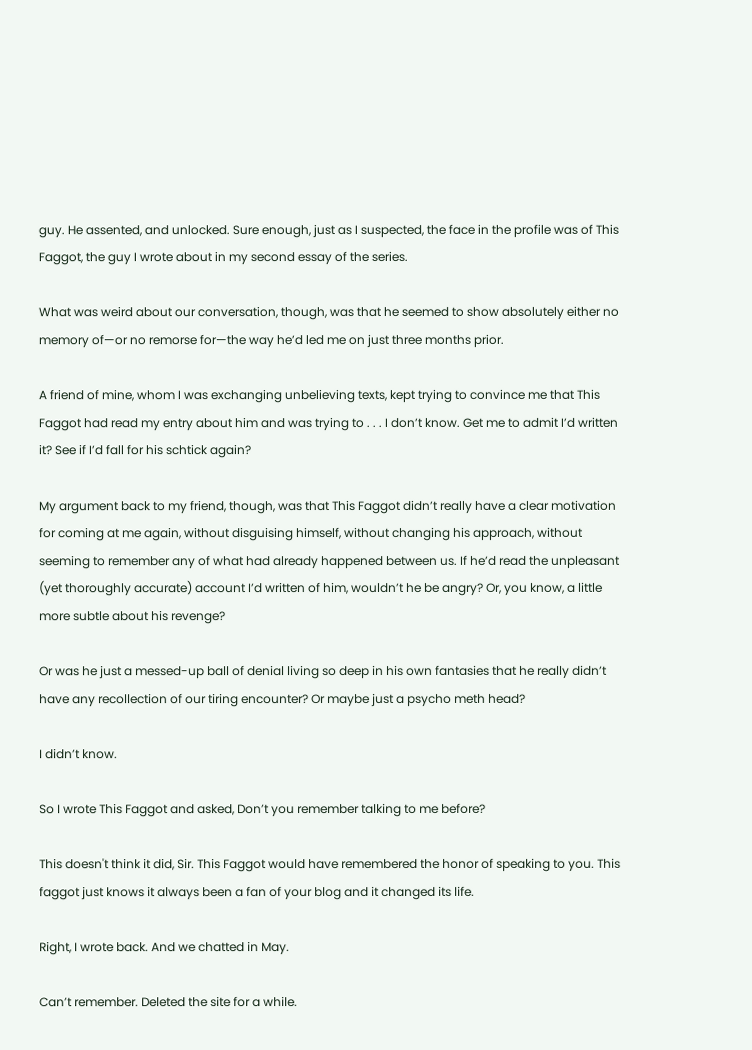guy. He assented, and unlocked. Sure enough, just as I suspected, the face in the profile was of This Faggot, the guy I wrote about in my second essay of the series.

What was weird about our conversation, though, was that he seemed to show absolutely either no memory of—or no remorse for—the way he’d led me on just three months prior.

A friend of mine, whom I was exchanging unbelieving texts, kept trying to convince me that This Faggot had read my entry about him and was trying to . . . I don’t know. Get me to admit I’d written it? See if I’d fall for his schtick again?

My argument back to my friend, though, was that This Faggot didn’t really have a clear motivation for coming at me again, without disguising himself, without changing his approach, without seeming to remember any of what had already happened between us. If he’d read the unpleasant (yet thoroughly accurate) account I’d written of him, wouldn’t he be angry? Or, you know, a little more subtle about his revenge?

Or was he just a messed-up ball of denial living so deep in his own fantasies that he really didn’t have any recollection of our tiring encounter? Or maybe just a psycho meth head?

I didn’t know.

So I wrote This Faggot and asked, Don’t you remember talking to me before?

This doesn't think it did, Sir. This Faggot would have remembered the honor of speaking to you. This faggot just knows it always been a fan of your blog and it changed its life.

Right, I wrote back. And we chatted in May.

Can’t remember. Deleted the site for a while.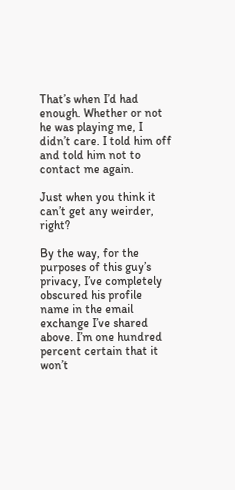That’s when I’d had enough. Whether or not he was playing me, I didn’t care. I told him off and told him not to contact me again.

Just when you think it can’t get any weirder, right?

By the way, for the purposes of this guy’s privacy, I’ve completely obscured his profile name in the email exchange I’ve shared above. I’m one hundred percent certain that it won’t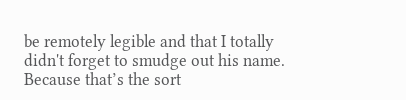be remotely legible and that I totally didn't forget to smudge out his name. Because that’s the sort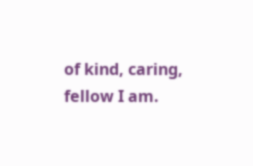of kind, caring, fellow I am.